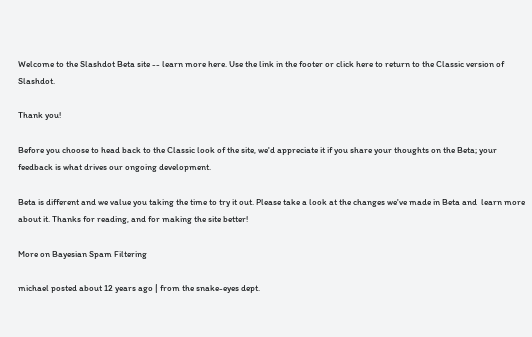Welcome to the Slashdot Beta site -- learn more here. Use the link in the footer or click here to return to the Classic version of Slashdot.

Thank you!

Before you choose to head back to the Classic look of the site, we'd appreciate it if you share your thoughts on the Beta; your feedback is what drives our ongoing development.

Beta is different and we value you taking the time to try it out. Please take a look at the changes we've made in Beta and  learn more about it. Thanks for reading, and for making the site better!

More on Bayesian Spam Filtering

michael posted about 12 years ago | from the snake-eyes dept.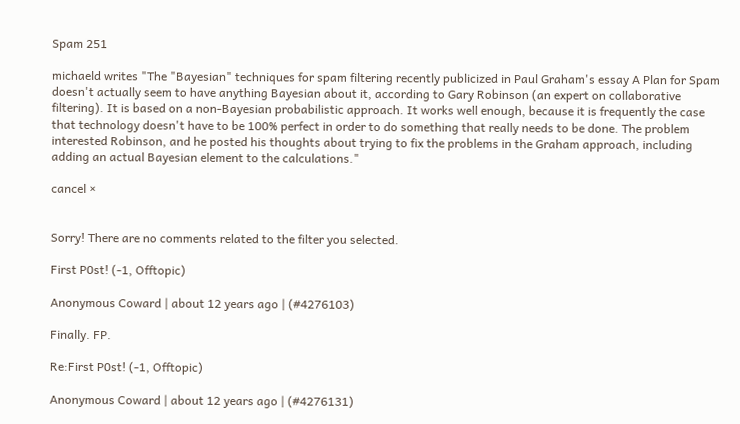Spam 251

michaeld writes "The "Bayesian" techniques for spam filtering recently publicized in Paul Graham's essay A Plan for Spam doesn't actually seem to have anything Bayesian about it, according to Gary Robinson (an expert on collaborative filtering). It is based on a non-Bayesian probabilistic approach. It works well enough, because it is frequently the case that technology doesn't have to be 100% perfect in order to do something that really needs to be done. The problem interested Robinson, and he posted his thoughts about trying to fix the problems in the Graham approach, including adding an actual Bayesian element to the calculations."

cancel ×


Sorry! There are no comments related to the filter you selected.

First P0st! (-1, Offtopic)

Anonymous Coward | about 12 years ago | (#4276103)

Finally. FP.

Re:First P0st! (-1, Offtopic)

Anonymous Coward | about 12 years ago | (#4276131)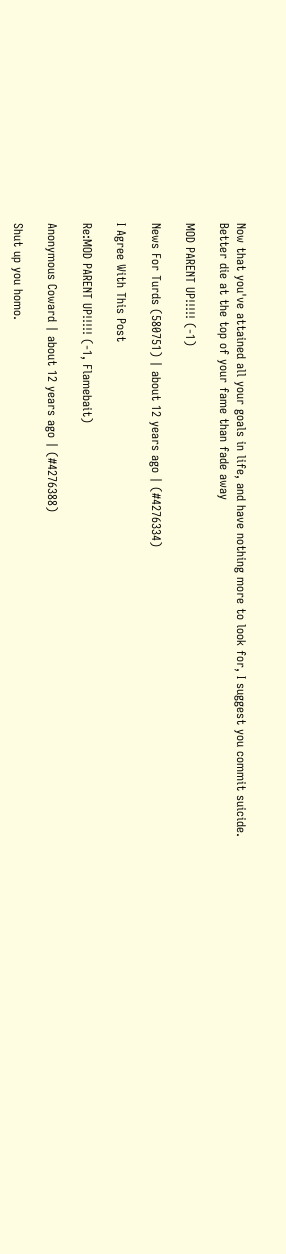Now that you've attained all your goals in life, and have nothing more to look for, I suggest you commit suicide. Better die at the top of your fame than fade away

MOD PARENT UP!!!!! (-1)

News For Turds (580751) | about 12 years ago | (#4276334)

I Agree With This Post

Re:MOD PARENT UP!!!!! (-1, Flamebait)

Anonymous Coward | about 12 years ago | (#4276388)

Shut up you homo.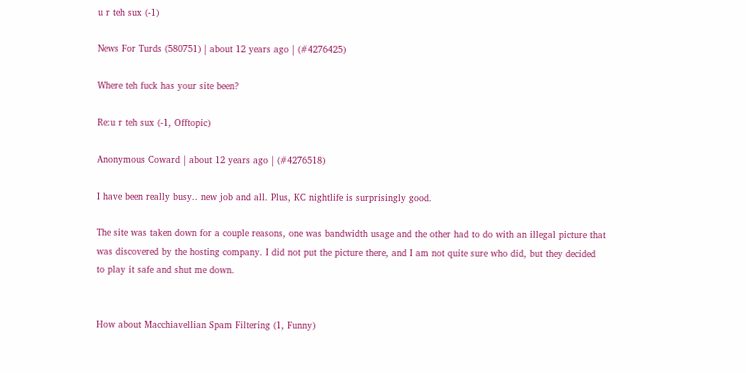u r teh sux (-1)

News For Turds (580751) | about 12 years ago | (#4276425)

Where teh fuck has your site been?

Re:u r teh sux (-1, Offtopic)

Anonymous Coward | about 12 years ago | (#4276518)

I have been really busy.. new job and all. Plus, KC nightlife is surprisingly good.

The site was taken down for a couple reasons, one was bandwidth usage and the other had to do with an illegal picture that was discovered by the hosting company. I did not put the picture there, and I am not quite sure who did, but they decided to play it safe and shut me down.


How about Macchiavellian Spam Filtering (1, Funny)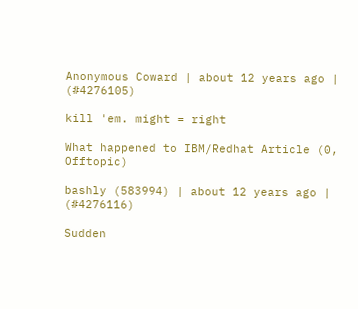Anonymous Coward | about 12 years ago | (#4276105)

kill 'em. might = right

What happened to IBM/Redhat Article (0, Offtopic)

bashly (583994) | about 12 years ago | (#4276116)

Sudden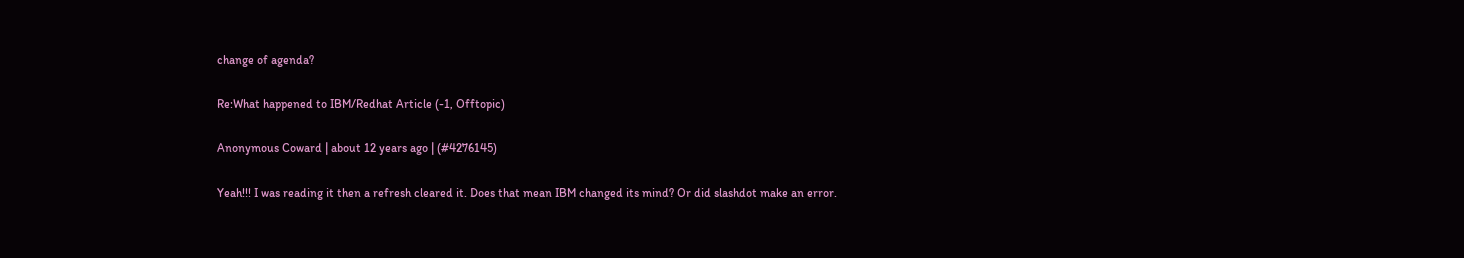change of agenda?

Re:What happened to IBM/Redhat Article (-1, Offtopic)

Anonymous Coward | about 12 years ago | (#4276145)

Yeah!!! I was reading it then a refresh cleared it. Does that mean IBM changed its mind? Or did slashdot make an error.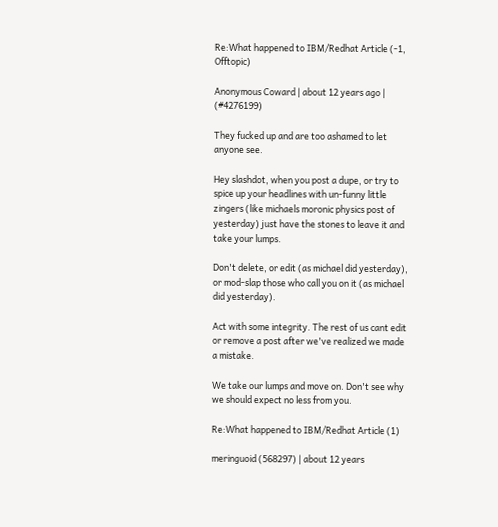Re:What happened to IBM/Redhat Article (-1, Offtopic)

Anonymous Coward | about 12 years ago | (#4276199)

They fucked up and are too ashamed to let anyone see.

Hey slashdot, when you post a dupe, or try to spice up your headlines with un-funny little zingers (like michaels moronic physics post of yesterday) just have the stones to leave it and take your lumps.

Don't delete, or edit (as michael did yesterday), or mod-slap those who call you on it (as michael did yesterday).

Act with some integrity. The rest of us cant edit or remove a post after we've realized we made a mistake.

We take our lumps and move on. Don't see why we should expect no less from you.

Re:What happened to IBM/Redhat Article (1)

meringuoid (568297) | about 12 years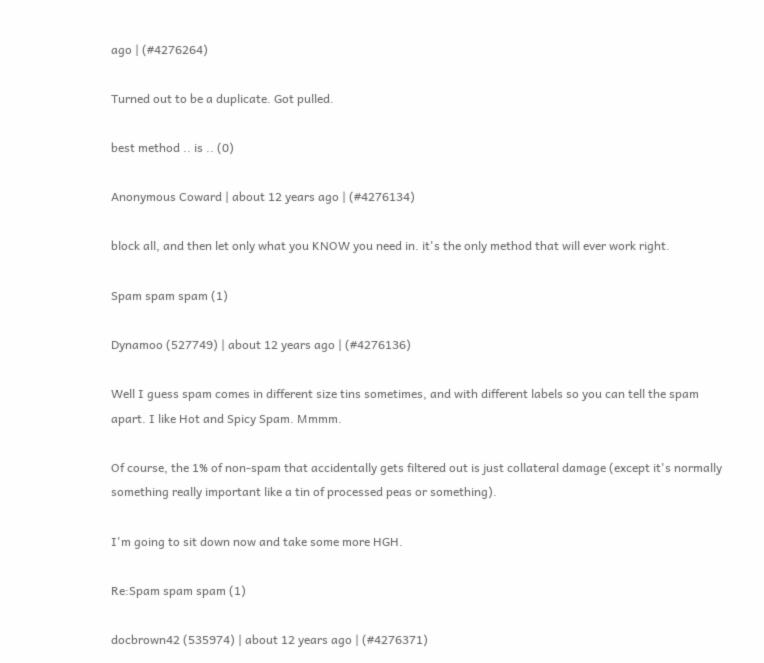ago | (#4276264)

Turned out to be a duplicate. Got pulled.

best method .. is .. (0)

Anonymous Coward | about 12 years ago | (#4276134)

block all, and then let only what you KNOW you need in. it's the only method that will ever work right.

Spam spam spam (1)

Dynamoo (527749) | about 12 years ago | (#4276136)

Well I guess spam comes in different size tins sometimes, and with different labels so you can tell the spam apart. I like Hot and Spicy Spam. Mmmm.

Of course, the 1% of non-spam that accidentally gets filtered out is just collateral damage (except it's normally something really important like a tin of processed peas or something).

I'm going to sit down now and take some more HGH.

Re:Spam spam spam (1)

docbrown42 (535974) | about 12 years ago | (#4276371)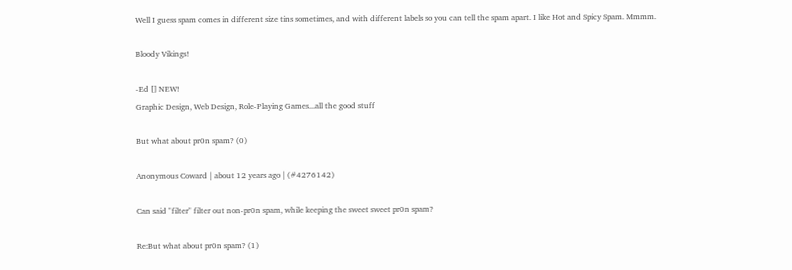Well I guess spam comes in different size tins sometimes, and with different labels so you can tell the spam apart. I like Hot and Spicy Spam. Mmmm.

Bloody Vikings!

-Ed [] NEW!
Graphic Design, Web Design, Role-Playing Games...all the good stuff

But what about pr0n spam? (0)

Anonymous Coward | about 12 years ago | (#4276142)

Can said "filter" filter out non-pr0n spam, while keeping the sweet sweet pr0n spam?

Re:But what about pr0n spam? (1)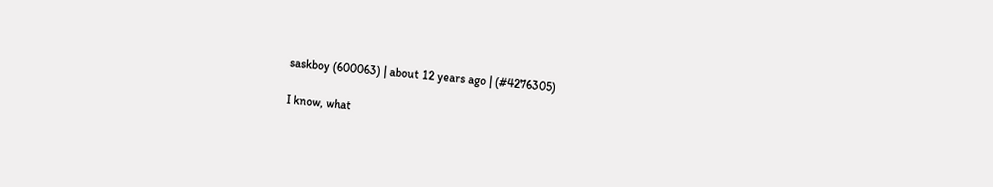saskboy (600063) | about 12 years ago | (#4276305)

I know, what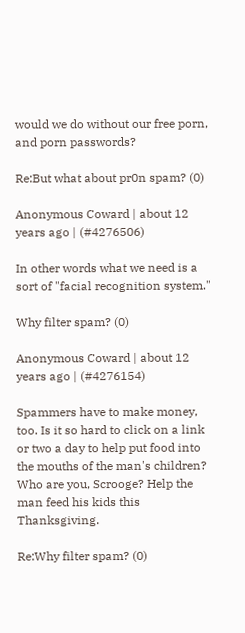would we do without our free porn, and porn passwords?

Re:But what about pr0n spam? (0)

Anonymous Coward | about 12 years ago | (#4276506)

In other words what we need is a sort of "facial recognition system."

Why filter spam? (0)

Anonymous Coward | about 12 years ago | (#4276154)

Spammers have to make money, too. Is it so hard to click on a link or two a day to help put food into the mouths of the man's children? Who are you, Scrooge? Help the man feed his kids this Thanksgiving.

Re:Why filter spam? (0)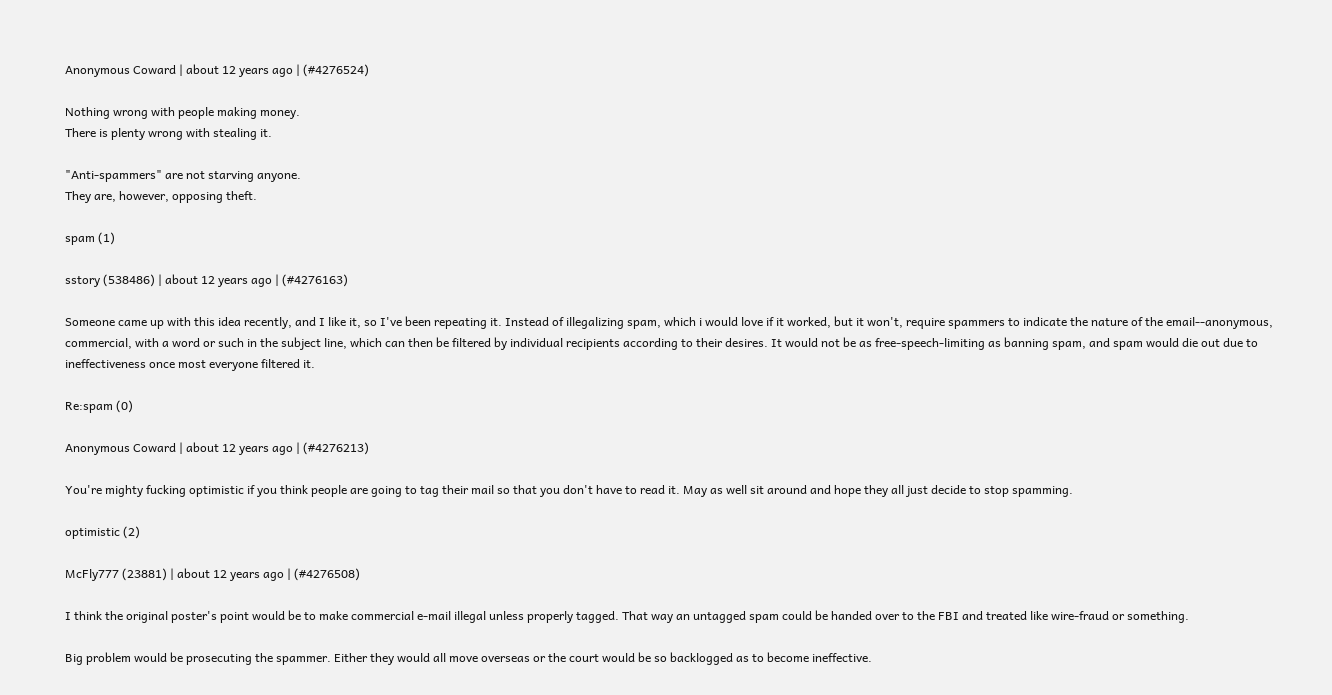Anonymous Coward | about 12 years ago | (#4276524)

Nothing wrong with people making money.
There is plenty wrong with stealing it.

"Anti-spammers" are not starving anyone.
They are, however, opposing theft.

spam (1)

sstory (538486) | about 12 years ago | (#4276163)

Someone came up with this idea recently, and I like it, so I've been repeating it. Instead of illegalizing spam, which i would love if it worked, but it won't, require spammers to indicate the nature of the email--anonymous, commercial, with a word or such in the subject line, which can then be filtered by individual recipients according to their desires. It would not be as free-speech-limiting as banning spam, and spam would die out due to ineffectiveness once most everyone filtered it.

Re:spam (0)

Anonymous Coward | about 12 years ago | (#4276213)

You're mighty fucking optimistic if you think people are going to tag their mail so that you don't have to read it. May as well sit around and hope they all just decide to stop spamming.

optimistic (2)

McFly777 (23881) | about 12 years ago | (#4276508)

I think the original poster's point would be to make commercial e-mail illegal unless properly tagged. That way an untagged spam could be handed over to the FBI and treated like wire-fraud or something.

Big problem would be prosecuting the spammer. Either they would all move overseas or the court would be so backlogged as to become ineffective.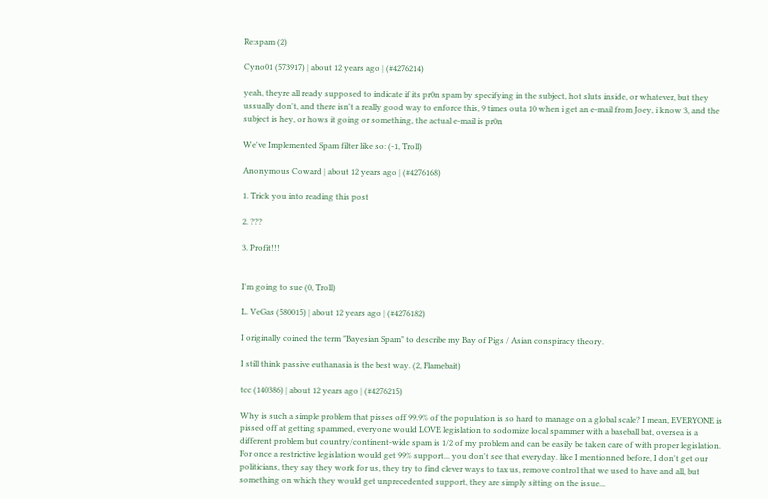Re:spam (2)

Cyno01 (573917) | about 12 years ago | (#4276214)

yeah, theyre all ready supposed to indicate if its pr0n spam by specifying in the subject, hot sluts inside, or whatever, but they ussually don't, and there isn't a really good way to enforce this, 9 times outa 10 when i get an e-mail from Joey, i know 3, and the subject is hey, or hows it going or something, the actual e-mail is pr0n

We've Implemented Spam filter like so: (-1, Troll)

Anonymous Coward | about 12 years ago | (#4276168)

1. Trick you into reading this post

2. ???

3. Profit!!!


I'm going to sue (0, Troll)

L. VeGas (580015) | about 12 years ago | (#4276182)

I originally coined the term "Bayesian Spam" to describe my Bay of Pigs / Asian conspiracy theory.

I still think passive euthanasia is the best way. (2, Flamebait)

tcc (140386) | about 12 years ago | (#4276215)

Why is such a simple problem that pisses off 99.9% of the population is so hard to manage on a global scale? I mean, EVERYONE is pissed off at getting spammed, everyone would LOVE legislation to sodomize local spammer with a baseball bat, oversea is a different problem but country/continent-wide spam is 1/2 of my problem and can be easily be taken care of with proper legislation. For once a restrictive legislation would get 99% support... you don't see that everyday. like I mentionned before, I don't get our politicians, they say they work for us, they try to find clever ways to tax us, remove control that we used to have and all, but something on which they would get unprecedented support, they are simply sitting on the issue...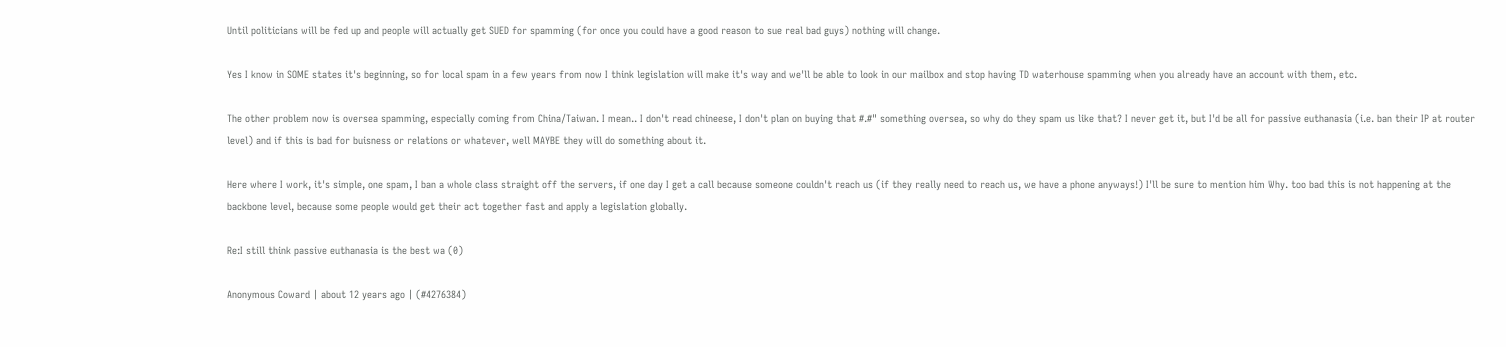Until politicians will be fed up and people will actually get SUED for spamming (for once you could have a good reason to sue real bad guys) nothing will change.

Yes I know in SOME states it's beginning, so for local spam in a few years from now I think legislation will make it's way and we'll be able to look in our mailbox and stop having TD waterhouse spamming when you already have an account with them, etc.

The other problem now is oversea spamming, especially coming from China/Taiwan. I mean.. I don't read chineese, I don't plan on buying that #.#" something oversea, so why do they spam us like that? I never get it, but I'd be all for passive euthanasia (i.e. ban their IP at router level) and if this is bad for buisness or relations or whatever, well MAYBE they will do something about it.

Here where I work, it's simple, one spam, I ban a whole class straight off the servers, if one day I get a call because someone couldn't reach us (if they really need to reach us, we have a phone anyways!) I'll be sure to mention him Why. too bad this is not happening at the backbone level, because some people would get their act together fast and apply a legislation globally.

Re:I still think passive euthanasia is the best wa (0)

Anonymous Coward | about 12 years ago | (#4276384)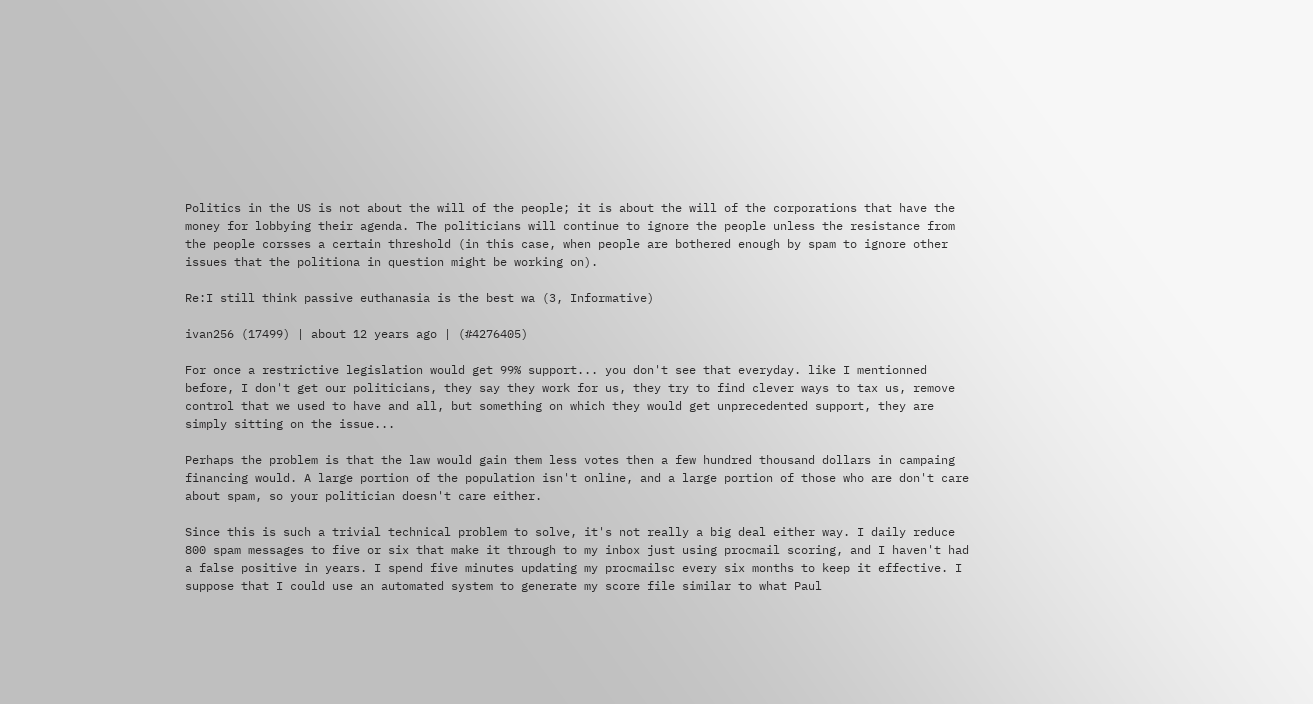Politics in the US is not about the will of the people; it is about the will of the corporations that have the money for lobbying their agenda. The politicians will continue to ignore the people unless the resistance from the people corsses a certain threshold (in this case, when people are bothered enough by spam to ignore other issues that the politiona in question might be working on).

Re:I still think passive euthanasia is the best wa (3, Informative)

ivan256 (17499) | about 12 years ago | (#4276405)

For once a restrictive legislation would get 99% support... you don't see that everyday. like I mentionned before, I don't get our politicians, they say they work for us, they try to find clever ways to tax us, remove control that we used to have and all, but something on which they would get unprecedented support, they are simply sitting on the issue...

Perhaps the problem is that the law would gain them less votes then a few hundred thousand dollars in campaing financing would. A large portion of the population isn't online, and a large portion of those who are don't care about spam, so your politician doesn't care either.

Since this is such a trivial technical problem to solve, it's not really a big deal either way. I daily reduce 800 spam messages to five or six that make it through to my inbox just using procmail scoring, and I haven't had a false positive in years. I spend five minutes updating my procmailsc every six months to keep it effective. I suppose that I could use an automated system to generate my score file similar to what Paul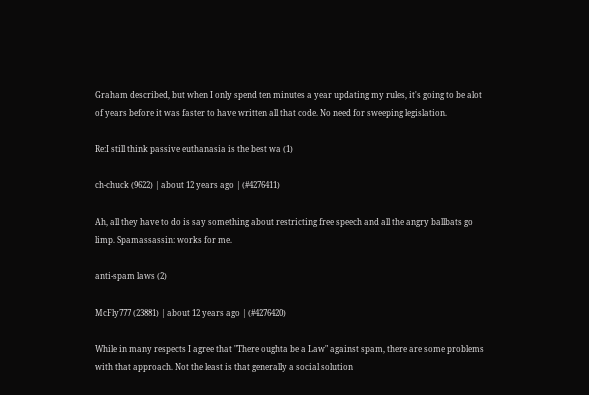Graham described, but when I only spend ten minutes a year updating my rules, it's going to be alot of years before it was faster to have written all that code. No need for sweeping legislation.

Re:I still think passive euthanasia is the best wa (1)

ch-chuck (9622) | about 12 years ago | (#4276411)

Ah, all they have to do is say something about restricting free speech and all the angry ballbats go limp. Spamassassin: works for me.

anti-spam laws (2)

McFly777 (23881) | about 12 years ago | (#4276420)

While in many respects I agree that "There oughta be a Law" against spam, there are some problems with that approach. Not the least is that generally a social solution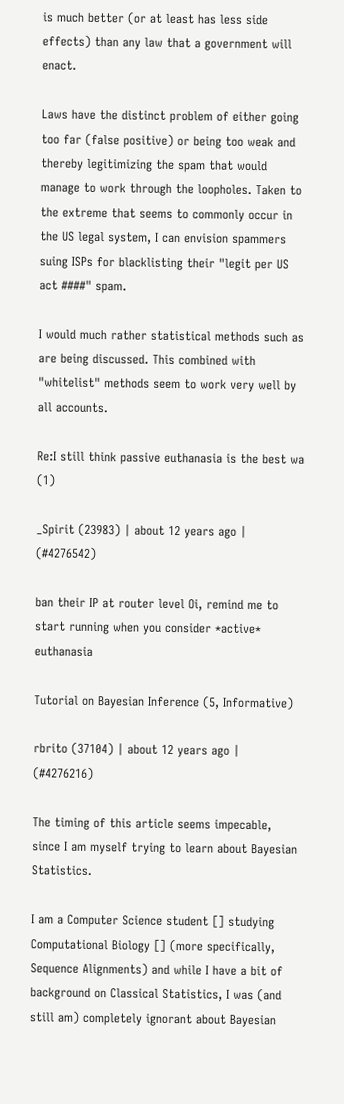is much better (or at least has less side effects) than any law that a government will enact.

Laws have the distinct problem of either going too far (false positive) or being too weak and thereby legitimizing the spam that would manage to work through the loopholes. Taken to the extreme that seems to commonly occur in the US legal system, I can envision spammers suing ISPs for blacklisting their "legit per US act ####" spam.

I would much rather statistical methods such as are being discussed. This combined with "whitelist" methods seem to work very well by all accounts.

Re:I still think passive euthanasia is the best wa (1)

_Spirit (23983) | about 12 years ago | (#4276542)

ban their IP at router level Oi, remind me to start running when you consider *active* euthanasia

Tutorial on Bayesian Inference (5, Informative)

rbrito (37104) | about 12 years ago | (#4276216)

The timing of this article seems impecable, since I am myself trying to learn about Bayesian Statistics.

I am a Computer Science student [] studying Computational Biology [] (more specifically, Sequence Alignments) and while I have a bit of background on Classical Statistics, I was (and still am) completely ignorant about Bayesian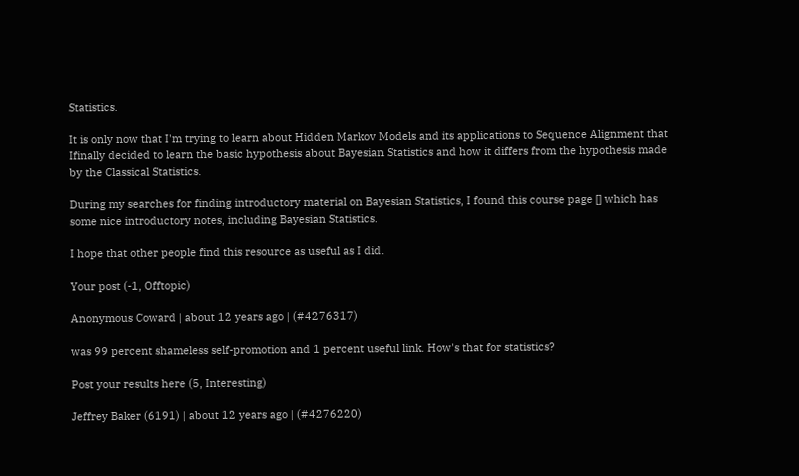Statistics.

It is only now that I'm trying to learn about Hidden Markov Models and its applications to Sequence Alignment that Ifinally decided to learn the basic hypothesis about Bayesian Statistics and how it differs from the hypothesis made by the Classical Statistics.

During my searches for finding introductory material on Bayesian Statistics, I found this course page [] which has some nice introductory notes, including Bayesian Statistics.

I hope that other people find this resource as useful as I did.

Your post (-1, Offtopic)

Anonymous Coward | about 12 years ago | (#4276317)

was 99 percent shameless self-promotion and 1 percent useful link. How's that for statistics?

Post your results here (5, Interesting)

Jeffrey Baker (6191) | about 12 years ago | (#4276220)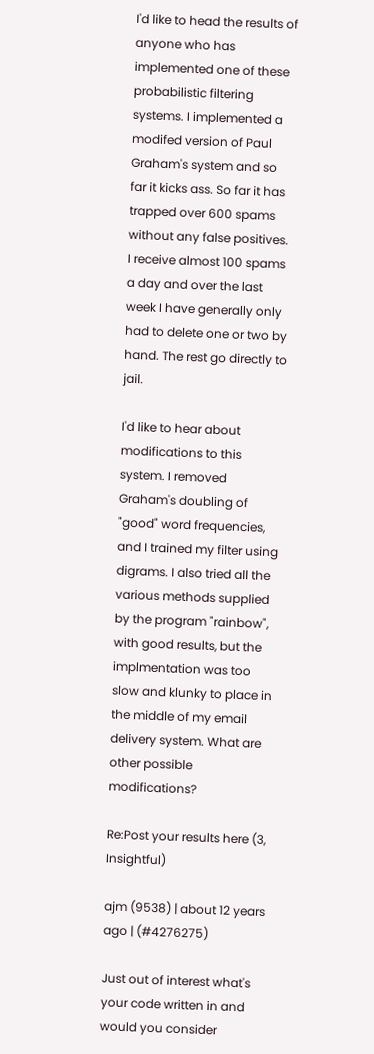I'd like to head the results of anyone who has implemented one of these probabilistic filtering systems. I implemented a modifed version of Paul Graham's system and so far it kicks ass. So far it has trapped over 600 spams without any false positives. I receive almost 100 spams a day and over the last week I have generally only had to delete one or two by hand. The rest go directly to jail.

I'd like to hear about modifications to this system. I removed Graham's doubling of "good" word frequencies, and I trained my filter using digrams. I also tried all the various methods supplied by the program "rainbow", with good results, but the implmentation was too slow and klunky to place in the middle of my email delivery system. What are other possible modifications?

Re:Post your results here (3, Insightful)

ajm (9538) | about 12 years ago | (#4276275)

Just out of interest what's your code written in and would you consider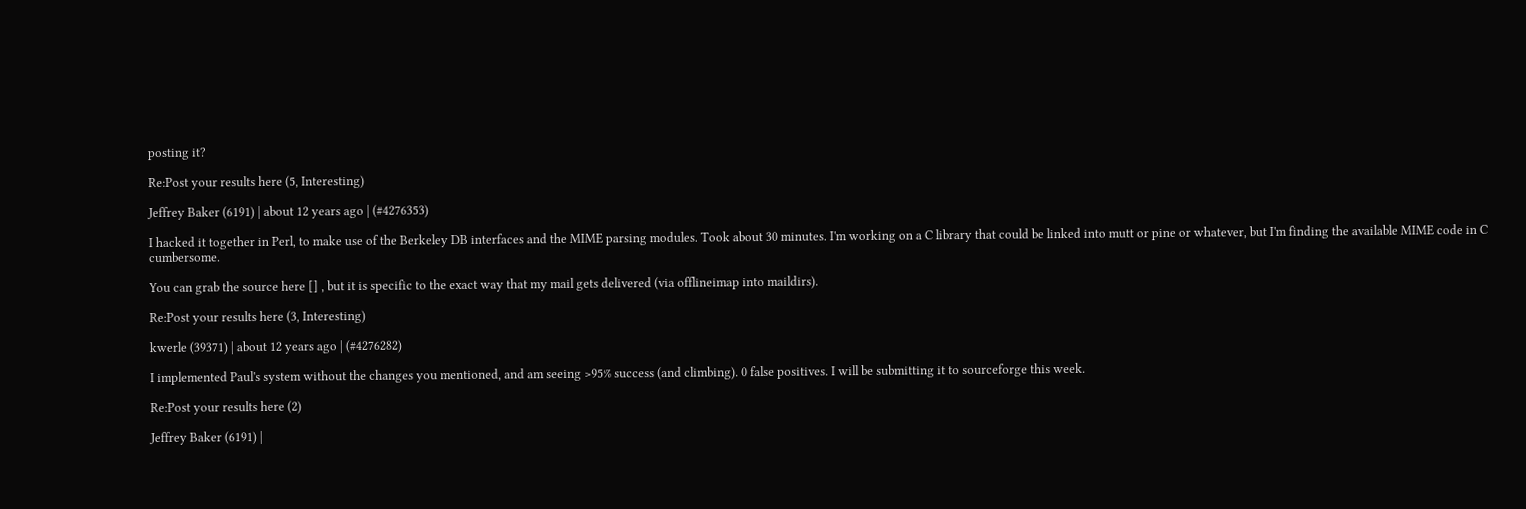posting it?

Re:Post your results here (5, Interesting)

Jeffrey Baker (6191) | about 12 years ago | (#4276353)

I hacked it together in Perl, to make use of the Berkeley DB interfaces and the MIME parsing modules. Took about 30 minutes. I'm working on a C library that could be linked into mutt or pine or whatever, but I'm finding the available MIME code in C cumbersome.

You can grab the source here [] , but it is specific to the exact way that my mail gets delivered (via offlineimap into maildirs).

Re:Post your results here (3, Interesting)

kwerle (39371) | about 12 years ago | (#4276282)

I implemented Paul's system without the changes you mentioned, and am seeing >95% success (and climbing). 0 false positives. I will be submitting it to sourceforge this week.

Re:Post your results here (2)

Jeffrey Baker (6191) |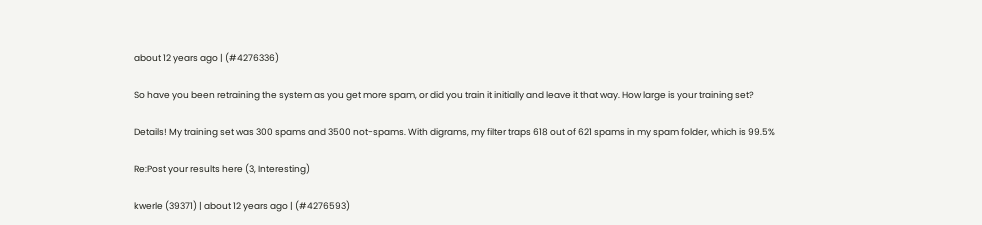about 12 years ago | (#4276336)

So have you been retraining the system as you get more spam, or did you train it initially and leave it that way. How large is your training set?

Details! My training set was 300 spams and 3500 not-spams. With digrams, my filter traps 618 out of 621 spams in my spam folder, which is 99.5%

Re:Post your results here (3, Interesting)

kwerle (39371) | about 12 years ago | (#4276593)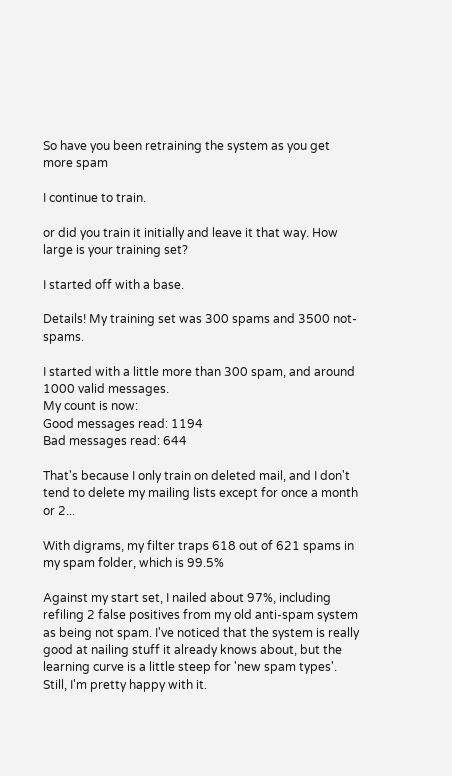So have you been retraining the system as you get more spam

I continue to train.

or did you train it initially and leave it that way. How large is your training set?

I started off with a base.

Details! My training set was 300 spams and 3500 not-spams.

I started with a little more than 300 spam, and around 1000 valid messages.
My count is now:
Good messages read: 1194
Bad messages read: 644

That's because I only train on deleted mail, and I don't tend to delete my mailing lists except for once a month or 2...

With digrams, my filter traps 618 out of 621 spams in my spam folder, which is 99.5%

Against my start set, I nailed about 97%, including refiling 2 false positives from my old anti-spam system as being not spam. I've noticed that the system is really good at nailing stuff it already knows about, but the learning curve is a little steep for 'new spam types'. Still, I'm pretty happy with it.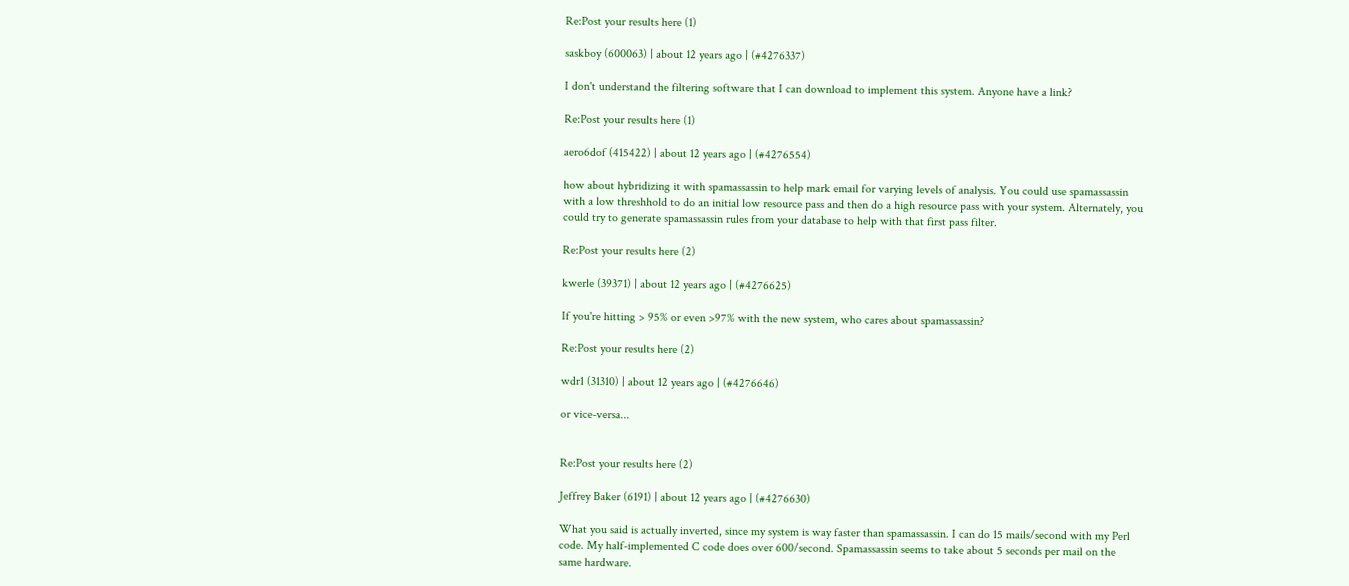Re:Post your results here (1)

saskboy (600063) | about 12 years ago | (#4276337)

I don't understand the filtering software that I can download to implement this system. Anyone have a link?

Re:Post your results here (1)

aero6dof (415422) | about 12 years ago | (#4276554)

how about hybridizing it with spamassassin to help mark email for varying levels of analysis. You could use spamassassin with a low threshhold to do an initial low resource pass and then do a high resource pass with your system. Alternately, you could try to generate spamassassin rules from your database to help with that first pass filter.

Re:Post your results here (2)

kwerle (39371) | about 12 years ago | (#4276625)

If you're hitting > 95% or even >97% with the new system, who cares about spamassassin?

Re:Post your results here (2)

wdr1 (31310) | about 12 years ago | (#4276646)

or vice-versa...


Re:Post your results here (2)

Jeffrey Baker (6191) | about 12 years ago | (#4276630)

What you said is actually inverted, since my system is way faster than spamassassin. I can do 15 mails/second with my Perl code. My half-implemented C code does over 600/second. Spamassassin seems to take about 5 seconds per mail on the same hardware.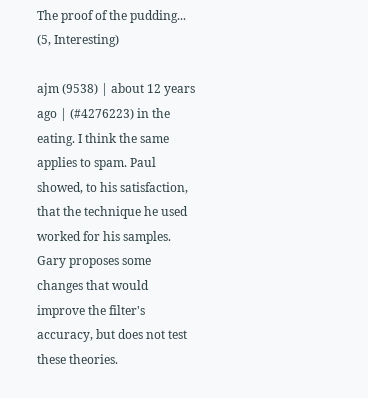The proof of the pudding... (5, Interesting)

ajm (9538) | about 12 years ago | (#4276223) in the eating. I think the same applies to spam. Paul showed, to his satisfaction, that the technique he used worked for his samples. Gary proposes some changes that would improve the filter's accuracy, but does not test these theories.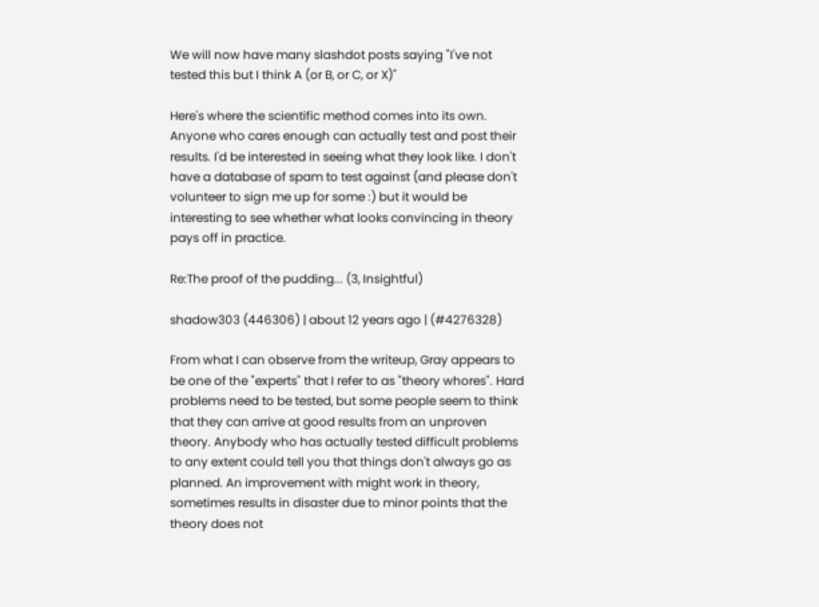We will now have many slashdot posts saying "I've not tested this but I think A (or B, or C, or X)"

Here's where the scientific method comes into its own. Anyone who cares enough can actually test and post their results. I'd be interested in seeing what they look like. I don't have a database of spam to test against (and please don't volunteer to sign me up for some :) but it would be interesting to see whether what looks convincing in theory pays off in practice.

Re:The proof of the pudding... (3, Insightful)

shadow303 (446306) | about 12 years ago | (#4276328)

From what I can observe from the writeup, Gray appears to be one of the "experts" that I refer to as "theory whores". Hard problems need to be tested, but some people seem to think that they can arrive at good results from an unproven theory. Anybody who has actually tested difficult problems to any extent could tell you that things don't always go as planned. An improvement with might work in theory, sometimes results in disaster due to minor points that the theory does not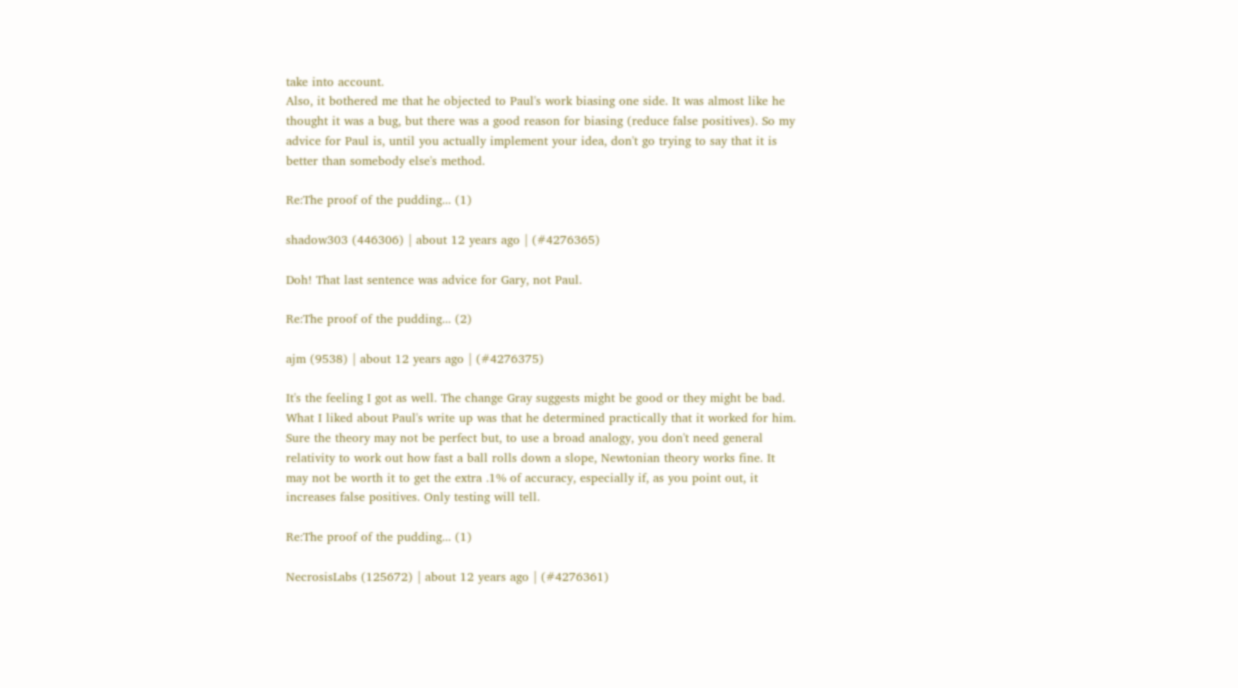take into account.
Also, it bothered me that he objected to Paul's work biasing one side. It was almost like he thought it was a bug, but there was a good reason for biasing (reduce false positives). So my advice for Paul is, until you actually implement your idea, don't go trying to say that it is better than somebody else's method.

Re:The proof of the pudding... (1)

shadow303 (446306) | about 12 years ago | (#4276365)

Doh! That last sentence was advice for Gary, not Paul.

Re:The proof of the pudding... (2)

ajm (9538) | about 12 years ago | (#4276375)

It's the feeling I got as well. The change Gray suggests might be good or they might be bad. What I liked about Paul's write up was that he determined practically that it worked for him. Sure the theory may not be perfect but, to use a broad analogy, you don't need general relativity to work out how fast a ball rolls down a slope, Newtonian theory works fine. It may not be worth it to get the extra .1% of accuracy, especially if, as you point out, it increases false positives. Only testing will tell.

Re:The proof of the pudding... (1)

NecrosisLabs (125672) | about 12 years ago | (#4276361)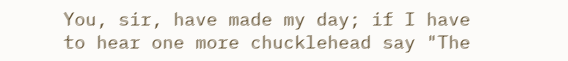You, sir, have made my day; if I have to hear one more chucklehead say "The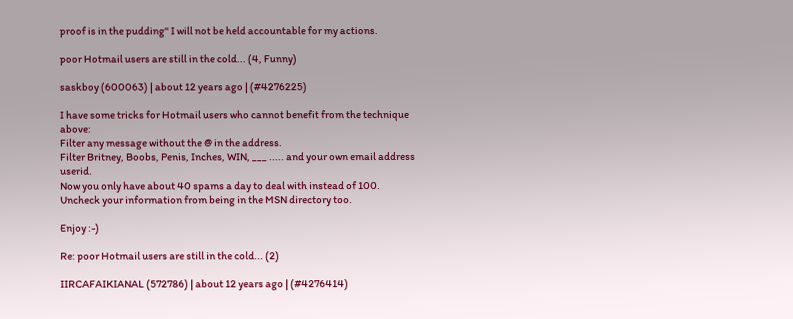proof is in the pudding" I will not be held accountable for my actions.

poor Hotmail users are still in the cold... (4, Funny)

saskboy (600063) | about 12 years ago | (#4276225)

I have some tricks for Hotmail users who cannot benefit from the technique above:
Filter any message without the @ in the address.
Filter Britney, Boobs, Penis, Inches, WIN, ___ ..... and your own email address userid.
Now you only have about 40 spams a day to deal with instead of 100.
Uncheck your information from being in the MSN directory too.

Enjoy :-)

Re: poor Hotmail users are still in the cold... (2)

IIRCAFAIKIANAL (572786) | about 12 years ago | (#4276414)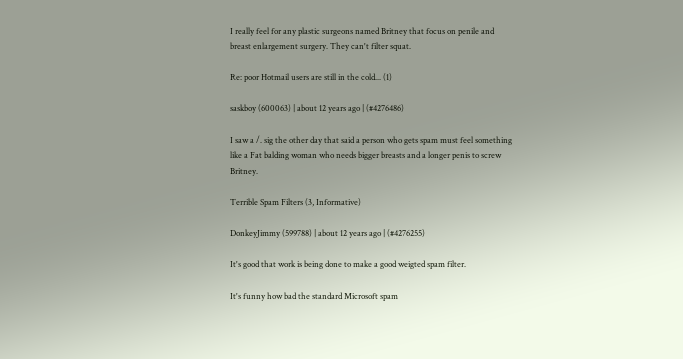I really feel for any plastic surgeons named Britney that focus on penile and breast enlargement surgery. They can't filter squat.

Re: poor Hotmail users are still in the cold... (1)

saskboy (600063) | about 12 years ago | (#4276486)

I saw a /. sig the other day that said a person who gets spam must feel something like a Fat balding woman who needs bigger breasts and a longer penis to screw Britney.

Terrible Spam Filters (3, Informative)

DonkeyJimmy (599788) | about 12 years ago | (#4276255)

It's good that work is being done to make a good weigted spam filter.

It's funny how bad the standard Microsoft spam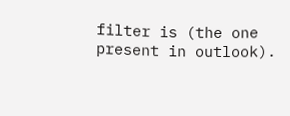filter is (the one present in outlook).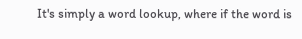It's simply a word lookup, where if the word is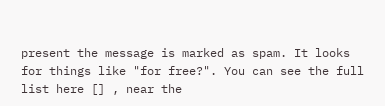present the message is marked as spam. It looks for things like "for free?". You can see the full list here [] , near the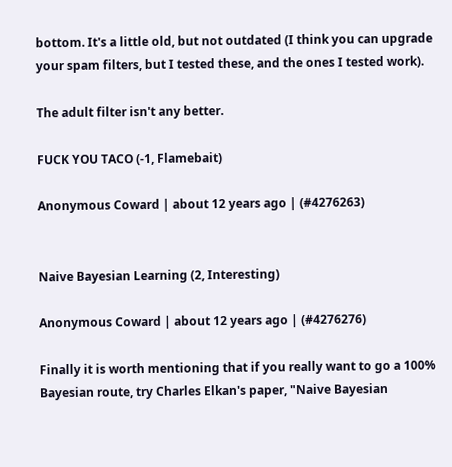bottom. It's a little old, but not outdated (I think you can upgrade your spam filters, but I tested these, and the ones I tested work).

The adult filter isn't any better.

FUCK YOU TACO (-1, Flamebait)

Anonymous Coward | about 12 years ago | (#4276263)


Naive Bayesian Learning (2, Interesting)

Anonymous Coward | about 12 years ago | (#4276276)

Finally it is worth mentioning that if you really want to go a 100% Bayesian route, try Charles Elkan's paper, "Naive Bayesian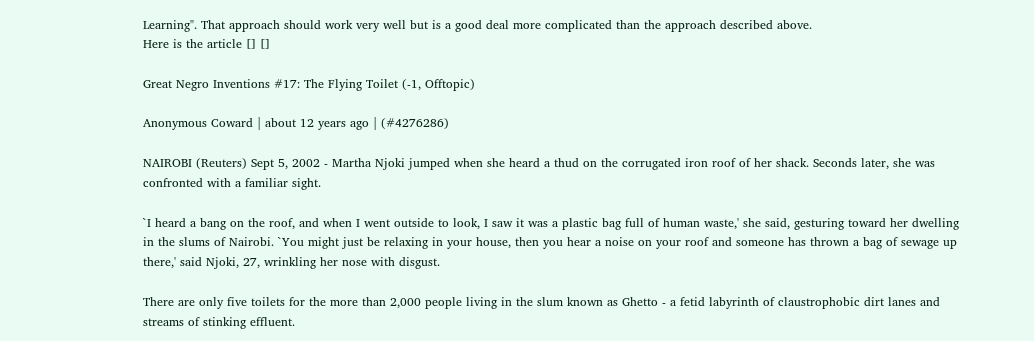Learning". That approach should work very well but is a good deal more complicated than the approach described above.
Here is the article [] []

Great Negro Inventions #17: The Flying Toilet (-1, Offtopic)

Anonymous Coward | about 12 years ago | (#4276286)

NAIROBI (Reuters) Sept 5, 2002 - Martha Njoki jumped when she heard a thud on the corrugated iron roof of her shack. Seconds later, she was confronted with a familiar sight.

`I heard a bang on the roof, and when I went outside to look, I saw it was a plastic bag full of human waste,' she said, gesturing toward her dwelling in the slums of Nairobi. `You might just be relaxing in your house, then you hear a noise on your roof and someone has thrown a bag of sewage up there,' said Njoki, 27, wrinkling her nose with disgust.

There are only five toilets for the more than 2,000 people living in the slum known as Ghetto - a fetid labyrinth of claustrophobic dirt lanes and streams of stinking effluent.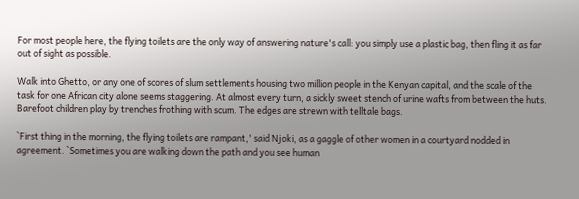For most people here, the flying toilets are the only way of answering nature's call: you simply use a plastic bag, then fling it as far out of sight as possible.

Walk into Ghetto, or any one of scores of slum settlements housing two million people in the Kenyan capital, and the scale of the task for one African city alone seems staggering. At almost every turn, a sickly sweet stench of urine wafts from between the huts. Barefoot children play by trenches frothing with scum. The edges are strewn with telltale bags.

`First thing in the morning, the flying toilets are rampant,' said Njoki, as a gaggle of other women in a courtyard nodded in agreement. `Sometimes you are walking down the path and you see human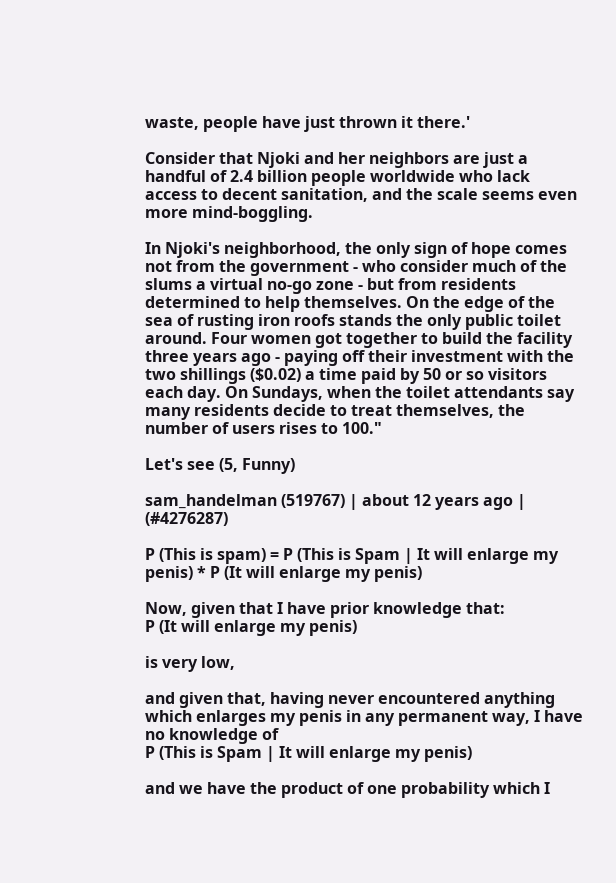waste, people have just thrown it there.'

Consider that Njoki and her neighbors are just a handful of 2.4 billion people worldwide who lack access to decent sanitation, and the scale seems even more mind-boggling.

In Njoki's neighborhood, the only sign of hope comes not from the government - who consider much of the slums a virtual no-go zone - but from residents determined to help themselves. On the edge of the sea of rusting iron roofs stands the only public toilet around. Four women got together to build the facility three years ago - paying off their investment with the two shillings ($0.02) a time paid by 50 or so visitors each day. On Sundays, when the toilet attendants say many residents decide to treat themselves, the number of users rises to 100."

Let's see (5, Funny)

sam_handelman (519767) | about 12 years ago | (#4276287)

P (This is spam) = P (This is Spam | It will enlarge my penis) * P (It will enlarge my penis)

Now, given that I have prior knowledge that:
P (It will enlarge my penis)

is very low,

and given that, having never encountered anything which enlarges my penis in any permanent way, I have no knowledge of
P (This is Spam | It will enlarge my penis)

and we have the product of one probability which I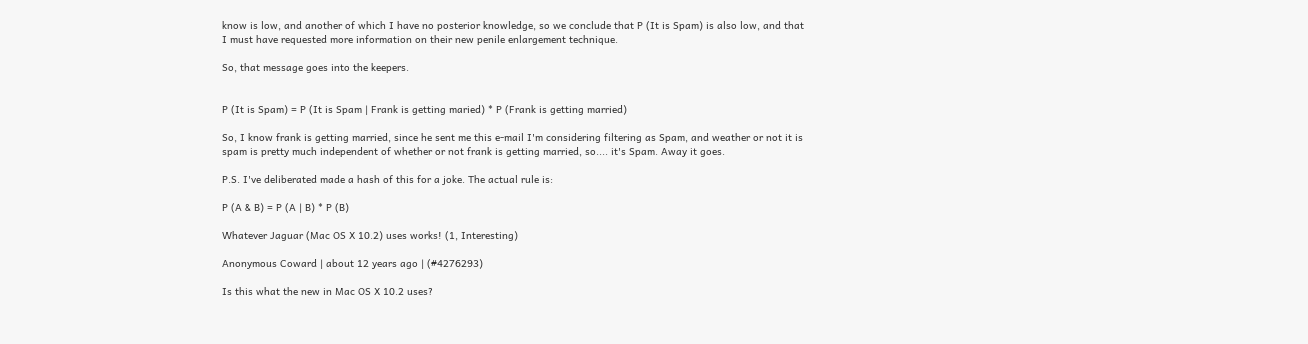know is low, and another of which I have no posterior knowledge, so we conclude that P (It is Spam) is also low, and that I must have requested more information on their new penile enlargement technique.

So, that message goes into the keepers.


P (It is Spam) = P (It is Spam | Frank is getting maried) * P (Frank is getting married)

So, I know frank is getting married, since he sent me this e-mail I'm considering filtering as Spam, and weather or not it is spam is pretty much independent of whether or not frank is getting married, so.... it's Spam. Away it goes.

P.S. I've deliberated made a hash of this for a joke. The actual rule is:

P (A & B) = P (A | B) * P (B)

Whatever Jaguar (Mac OS X 10.2) uses works! (1, Interesting)

Anonymous Coward | about 12 years ago | (#4276293)

Is this what the new in Mac OS X 10.2 uses?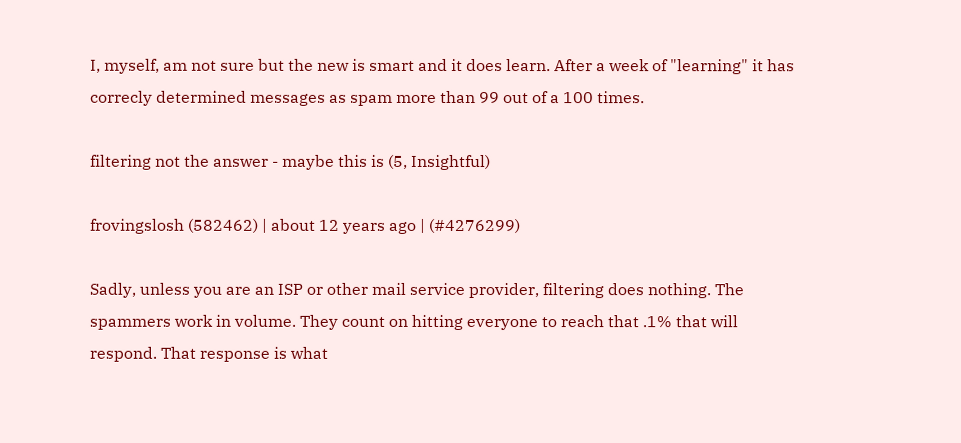I, myself, am not sure but the new is smart and it does learn. After a week of "learning" it has correcly determined messages as spam more than 99 out of a 100 times.

filtering not the answer - maybe this is (5, Insightful)

frovingslosh (582462) | about 12 years ago | (#4276299)

Sadly, unless you are an ISP or other mail service provider, filtering does nothing. The spammers work in volume. They count on hitting everyone to reach that .1% that will respond. That response is what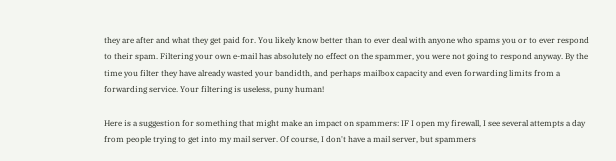they are after and what they get paid for. You likely know better than to ever deal with anyone who spams you or to ever respond to their spam. Filtering your own e-mail has absolutely no effect on the spammer, you were not going to respond anyway. By the time you filter they have already wasted your bandidth, and perhaps mailbox capacity and even forwarding limits from a forwarding service. Your filtering is useless, puny human!

Here is a suggestion for something that might make an impact on spammers: IF I open my firewall, I see several attempts a day from people trying to get into my mail server. Of course, I don't have a mail server, but spammers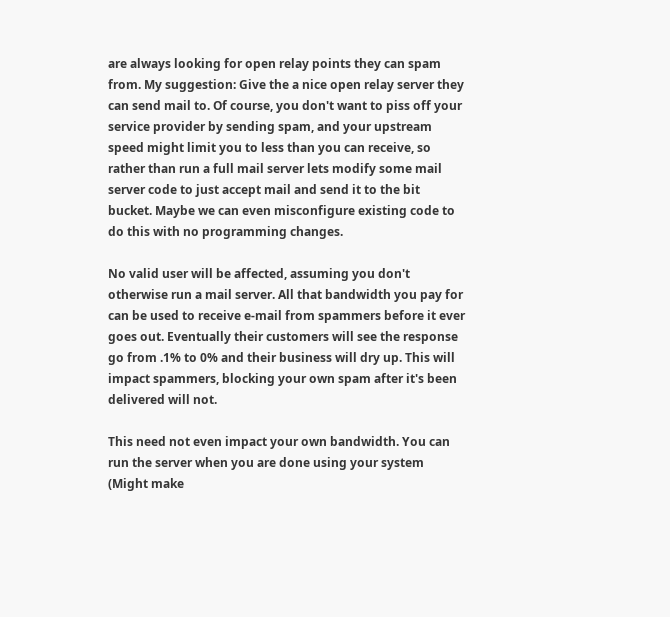are always looking for open relay points they can spam from. My suggestion: Give the a nice open relay server they can send mail to. Of course, you don't want to piss off your service provider by sending spam, and your upstream speed might limit you to less than you can receive, so rather than run a full mail server lets modify some mail server code to just accept mail and send it to the bit bucket. Maybe we can even misconfigure existing code to do this with no programming changes.

No valid user will be affected, assuming you don't otherwise run a mail server. All that bandwidth you pay for can be used to receive e-mail from spammers before it ever goes out. Eventually their customers will see the response go from .1% to 0% and their business will dry up. This will impact spammers, blocking your own spam after it's been delivered will not.

This need not even impact your own bandwidth. You can run the server when you are done using your system (Might make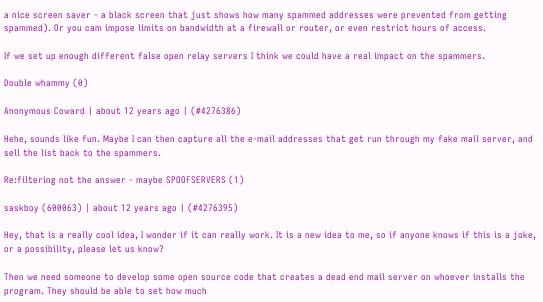a nice screen saver - a black screen that just shows how many spammed addresses were prevented from getting spammed). Or you cam impose limits on bandwidth at a firewall or router, or even restrict hours of access.

If we set up enough different false open relay servers I think we could have a real impact on the spammers.

Double whammy (0)

Anonymous Coward | about 12 years ago | (#4276386)

Hehe, sounds like fun. Maybe I can then capture all the e-mail addresses that get run through my fake mail server, and sell the list back to the spammers.

Re:filtering not the answer - maybe SPOOFSERVERS (1)

saskboy (600063) | about 12 years ago | (#4276395)

Hey, that is a really cool idea, I wonder if it can really work. It is a new idea to me, so if anyone knows if this is a joke, or a possibility, please let us know?

Then we need someone to develop some open source code that creates a dead end mail server on whoever installs the program. They should be able to set how much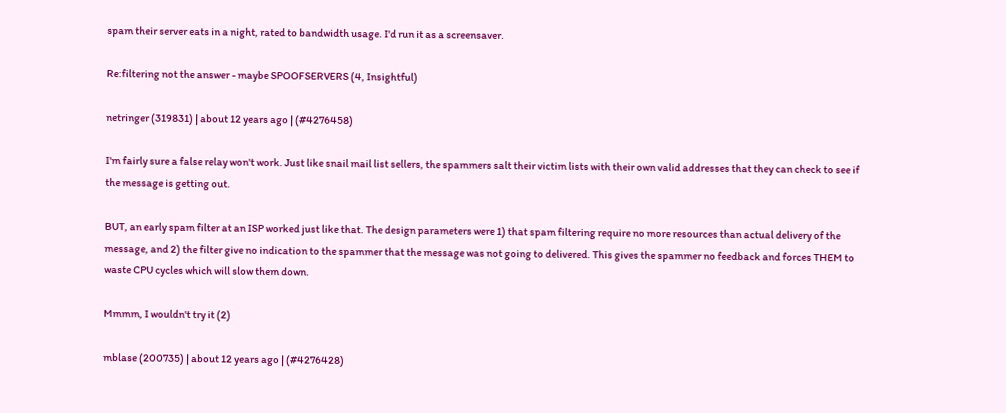spam their server eats in a night, rated to bandwidth usage. I'd run it as a screensaver.

Re:filtering not the answer - maybe SPOOFSERVERS (4, Insightful)

netringer (319831) | about 12 years ago | (#4276458)

I'm fairly sure a false relay won't work. Just like snail mail list sellers, the spammers salt their victim lists with their own valid addresses that they can check to see if the message is getting out.

BUT, an early spam filter at an ISP worked just like that. The design parameters were 1) that spam filtering require no more resources than actual delivery of the message, and 2) the filter give no indication to the spammer that the message was not going to delivered. This gives the spammer no feedback and forces THEM to waste CPU cycles which will slow them down.

Mmmm, I wouldn't try it (2)

mblase (200735) | about 12 years ago | (#4276428)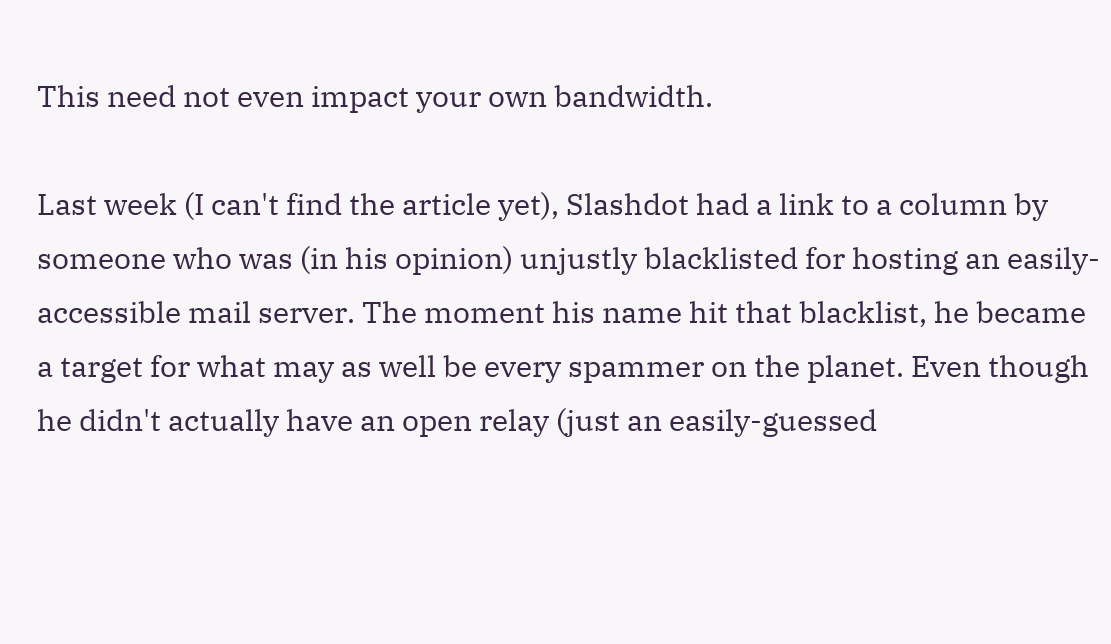This need not even impact your own bandwidth.

Last week (I can't find the article yet), Slashdot had a link to a column by someone who was (in his opinion) unjustly blacklisted for hosting an easily-accessible mail server. The moment his name hit that blacklist, he became a target for what may as well be every spammer on the planet. Even though he didn't actually have an open relay (just an easily-guessed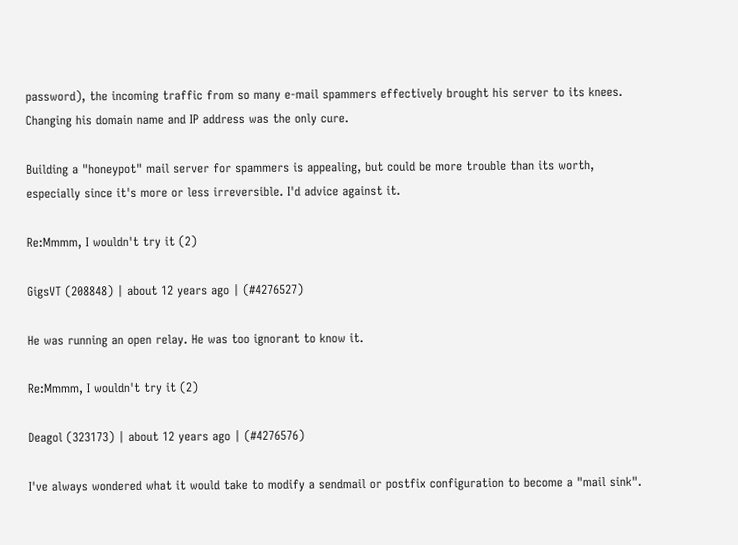password), the incoming traffic from so many e-mail spammers effectively brought his server to its knees. Changing his domain name and IP address was the only cure.

Building a "honeypot" mail server for spammers is appealing, but could be more trouble than its worth, especially since it's more or less irreversible. I'd advice against it.

Re:Mmmm, I wouldn't try it (2)

GigsVT (208848) | about 12 years ago | (#4276527)

He was running an open relay. He was too ignorant to know it.

Re:Mmmm, I wouldn't try it (2)

Deagol (323173) | about 12 years ago | (#4276576)

I've always wondered what it would take to modify a sendmail or postfix configuration to become a "mail sink".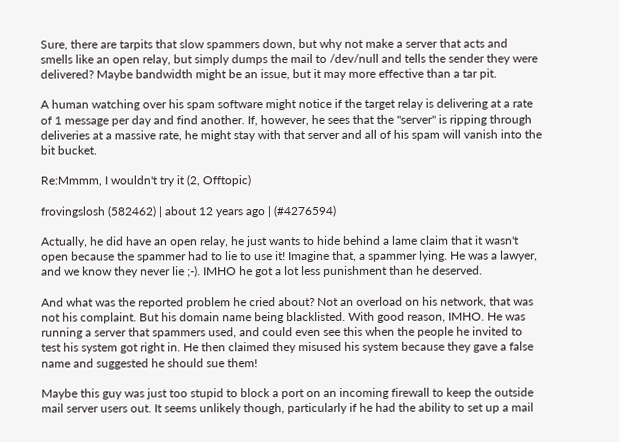Sure, there are tarpits that slow spammers down, but why not make a server that acts and smells like an open relay, but simply dumps the mail to /dev/null and tells the sender they were delivered? Maybe bandwidth might be an issue, but it may more effective than a tar pit.

A human watching over his spam software might notice if the target relay is delivering at a rate of 1 message per day and find another. If, however, he sees that the "server" is ripping through deliveries at a massive rate, he might stay with that server and all of his spam will vanish into the bit bucket.

Re:Mmmm, I wouldn't try it (2, Offtopic)

frovingslosh (582462) | about 12 years ago | (#4276594)

Actually, he did have an open relay, he just wants to hide behind a lame claim that it wasn't open because the spammer had to lie to use it! Imagine that, a spammer lying. He was a lawyer, and we know they never lie ;-). IMHO he got a lot less punishment than he deserved.

And what was the reported problem he cried about? Not an overload on his network, that was not his complaint. But his domain name being blacklisted. With good reason, IMHO. He was running a server that spammers used, and could even see this when the people he invited to test his system got right in. He then claimed they misused his system because they gave a false name and suggested he should sue them!

Maybe this guy was just too stupid to block a port on an incoming firewall to keep the outside mail server users out. It seems unlikely though, particularly if he had the ability to set up a mail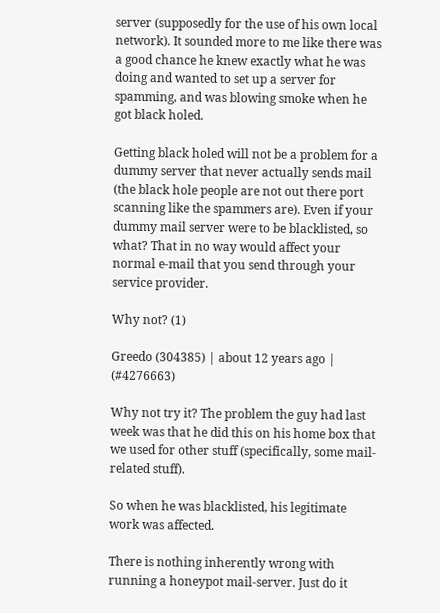server (supposedly for the use of his own local network). It sounded more to me like there was a good chance he knew exactly what he was doing and wanted to set up a server for spamming, and was blowing smoke when he got black holed.

Getting black holed will not be a problem for a dummy server that never actually sends mail (the black hole people are not out there port scanning like the spammers are). Even if your dummy mail server were to be blacklisted, so what? That in no way would affect your normal e-mail that you send through your service provider.

Why not? (1)

Greedo (304385) | about 12 years ago | (#4276663)

Why not try it? The problem the guy had last week was that he did this on his home box that we used for other stuff (specifically, some mail-related stuff).

So when he was blacklisted, his legitimate work was affected.

There is nothing inherently wrong with running a honeypot mail-server. Just do it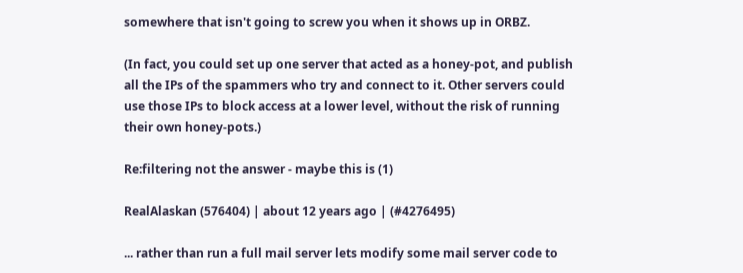somewhere that isn't going to screw you when it shows up in ORBZ.

(In fact, you could set up one server that acted as a honey-pot, and publish all the IPs of the spammers who try and connect to it. Other servers could use those IPs to block access at a lower level, without the risk of running their own honey-pots.)

Re:filtering not the answer - maybe this is (1)

RealAlaskan (576404) | about 12 years ago | (#4276495)

... rather than run a full mail server lets modify some mail server code to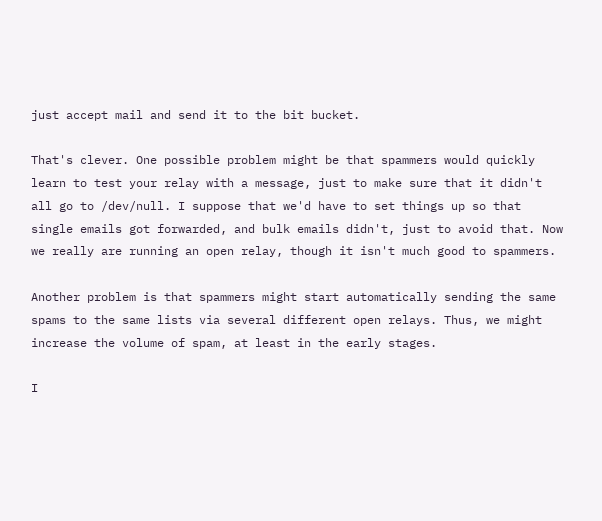just accept mail and send it to the bit bucket.

That's clever. One possible problem might be that spammers would quickly learn to test your relay with a message, just to make sure that it didn't all go to /dev/null. I suppose that we'd have to set things up so that single emails got forwarded, and bulk emails didn't, just to avoid that. Now we really are running an open relay, though it isn't much good to spammers.

Another problem is that spammers might start automatically sending the same spams to the same lists via several different open relays. Thus, we might increase the volume of spam, at least in the early stages.

I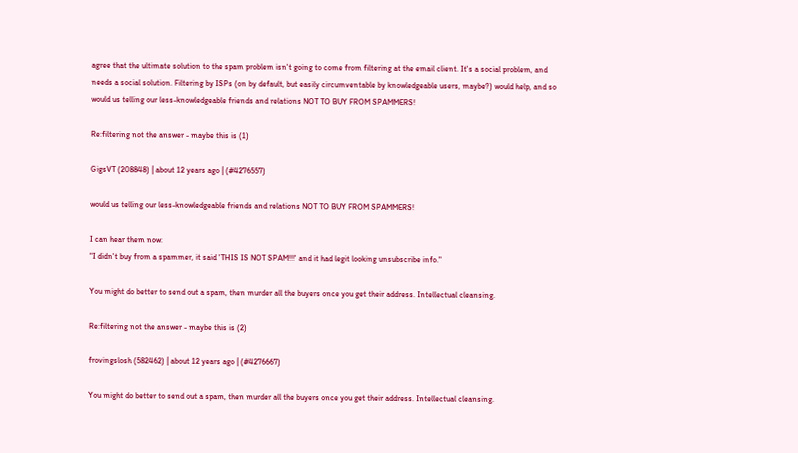agree that the ultimate solution to the spam problem isn't going to come from filtering at the email client. It's a social problem, and needs a social solution. Filtering by ISPs (on by default, but easily circumventable by knowledgeable users, maybe?) would help, and so would us telling our less-knowledgeable friends and relations NOT TO BUY FROM SPAMMERS!

Re:filtering not the answer - maybe this is (1)

GigsVT (208848) | about 12 years ago | (#4276557)

would us telling our less-knowledgeable friends and relations NOT TO BUY FROM SPAMMERS!

I can hear them now:
"I didn't buy from a spammer, it said 'THIS IS NOT SPAM!!!' and it had legit looking unsubscribe info."

You might do better to send out a spam, then murder all the buyers once you get their address. Intellectual cleansing.

Re:filtering not the answer - maybe this is (2)

frovingslosh (582462) | about 12 years ago | (#4276667)

You might do better to send out a spam, then murder all the buyers once you get their address. Intellectual cleansing.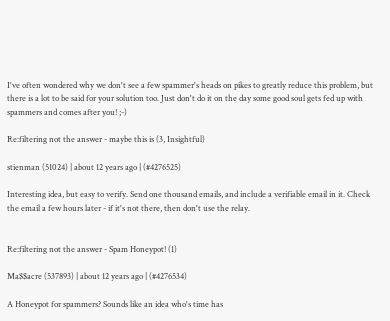I've often wondered why we don't see a few spammer's heads on pikes to greatly reduce this problem, but there is a lot to be said for your solution too. Just don't do it on the day some good soul gets fed up with spammers and comes after you! ;-)

Re:filtering not the answer - maybe this is (3, Insightful)

stienman (51024) | about 12 years ago | (#4276525)

Interesting idea, but easy to verify. Send one thousand emails, and include a verifiable email in it. Check the email a few hours later - if it's not there, then don't use the relay.


Re:filtering not the answer - Spam Honeypot! (1)

Ma$$acre (537893) | about 12 years ago | (#4276534)

A Honeypot for spammers? Sounds like an idea who's time has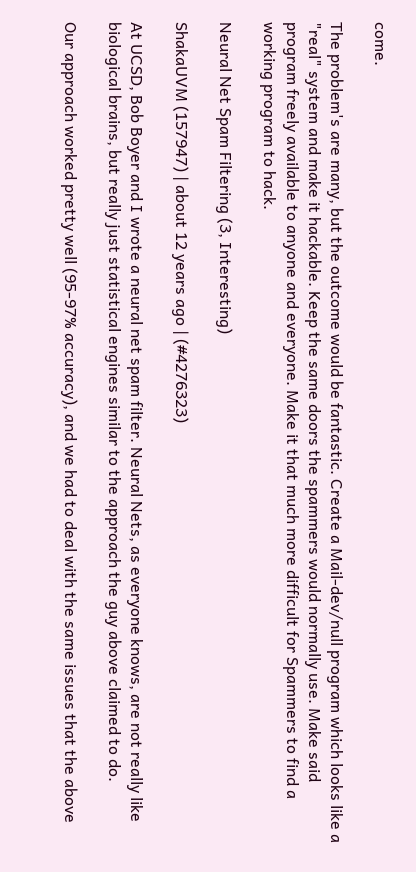come.

The problem's are many, but the outcome would be fantastic. Create a Mail-dev/null program which looks like a "real" system and make it hackable. Keep the same doors the spammers would normally use. Make said program freely available to anyone and everyone. Make it that much more difficult for Spammers to find a working program to hack.

Neural Net Spam Filtering (3, Interesting)

ShakaUVM (157947) | about 12 years ago | (#4276323)

At UCSD, Bob Boyer and I wrote a neural net spam filter. Neural Nets, as everyone knows, are not really like biological brains, but really just statistical engines similar to the approach the guy above claimed to do.

Our approach worked pretty well (95-97% accuracy), and we had to deal with the same issues that the above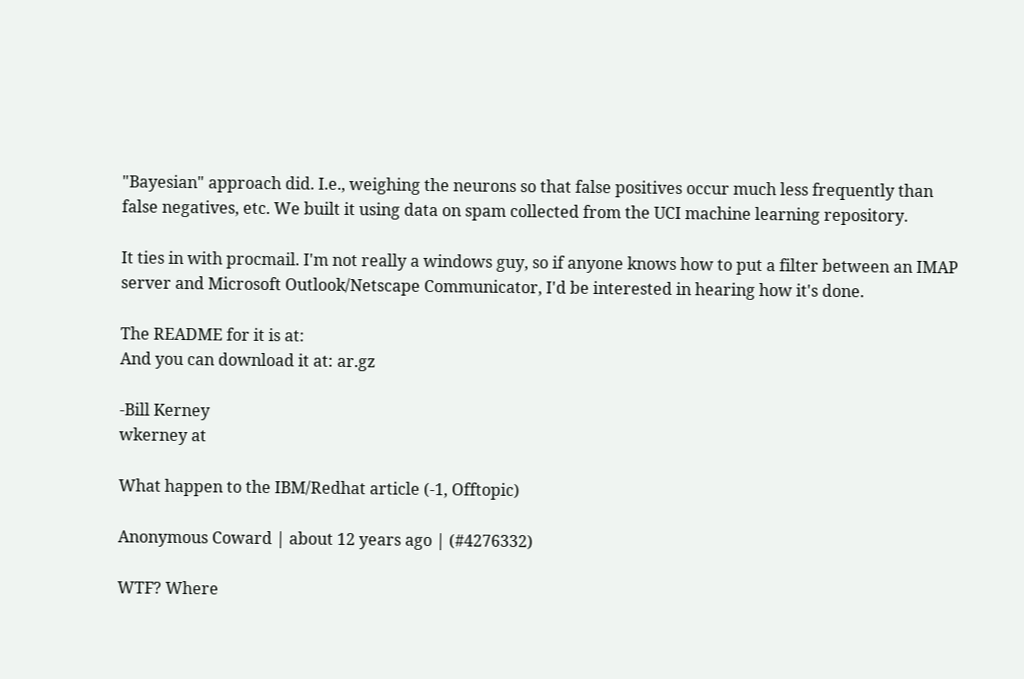"Bayesian" approach did. I.e., weighing the neurons so that false positives occur much less frequently than false negatives, etc. We built it using data on spam collected from the UCI machine learning repository.

It ties in with procmail. I'm not really a windows guy, so if anyone knows how to put a filter between an IMAP server and Microsoft Outlook/Netscape Communicator, I'd be interested in hearing how it's done.

The README for it is at:
And you can download it at: ar.gz

-Bill Kerney
wkerney at

What happen to the IBM/Redhat article (-1, Offtopic)

Anonymous Coward | about 12 years ago | (#4276332)

WTF? Where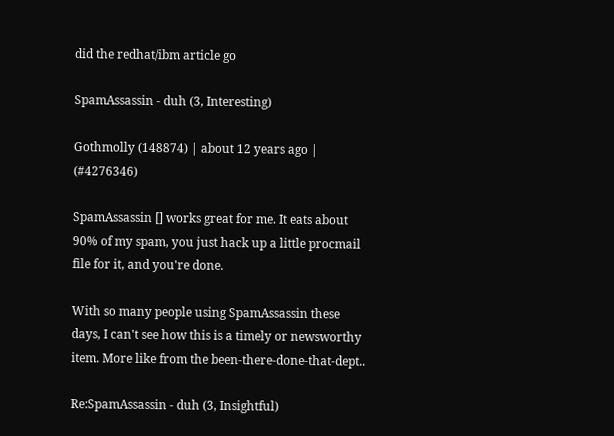did the redhat/ibm article go

SpamAssassin - duh (3, Interesting)

Gothmolly (148874) | about 12 years ago | (#4276346)

SpamAssassin [] works great for me. It eats about 90% of my spam, you just hack up a little procmail file for it, and you're done.

With so many people using SpamAssassin these days, I can't see how this is a timely or newsworthy item. More like from the been-there-done-that-dept..

Re:SpamAssassin - duh (3, Insightful)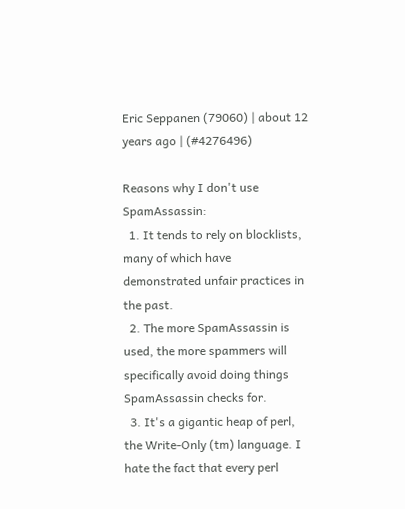Eric Seppanen (79060) | about 12 years ago | (#4276496)

Reasons why I don't use SpamAssassin:
  1. It tends to rely on blocklists, many of which have demonstrated unfair practices in the past.
  2. The more SpamAssassin is used, the more spammers will specifically avoid doing things SpamAssassin checks for.
  3. It's a gigantic heap of perl, the Write-Only (tm) language. I hate the fact that every perl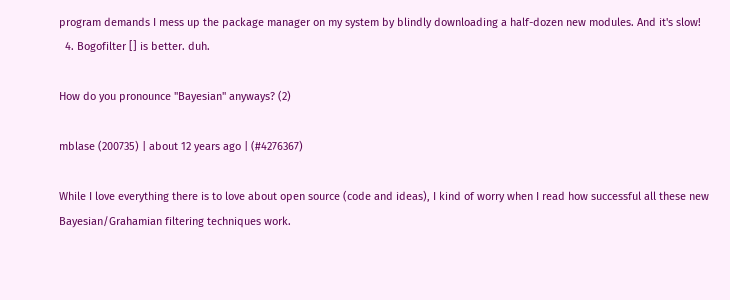program demands I mess up the package manager on my system by blindly downloading a half-dozen new modules. And it's slow!
  4. Bogofilter [] is better. duh.

How do you pronounce "Bayesian" anyways? (2)

mblase (200735) | about 12 years ago | (#4276367)

While I love everything there is to love about open source (code and ideas), I kind of worry when I read how successful all these new Bayesian/Grahamian filtering techniques work.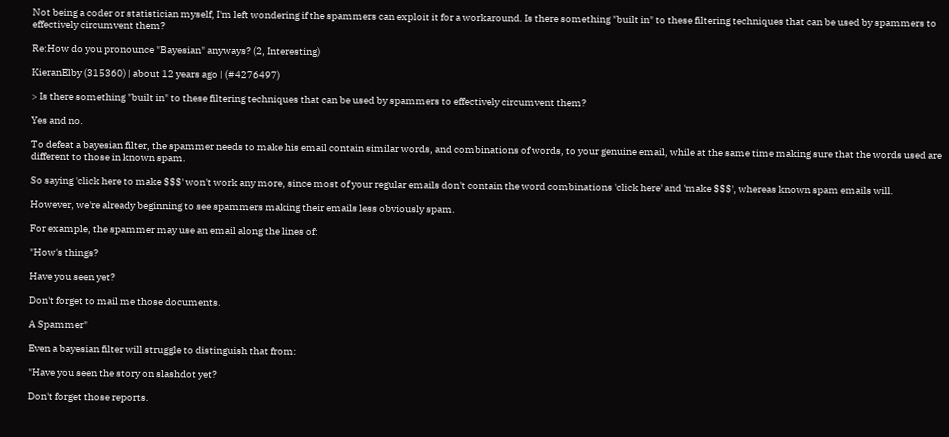Not being a coder or statistician myself, I'm left wondering if the spammers can exploit it for a workaround. Is there something "built in" to these filtering techniques that can be used by spammers to effectively circumvent them?

Re:How do you pronounce "Bayesian" anyways? (2, Interesting)

KieranElby (315360) | about 12 years ago | (#4276497)

> Is there something "built in" to these filtering techniques that can be used by spammers to effectively circumvent them?

Yes and no.

To defeat a bayesian filter, the spammer needs to make his email contain similar words, and combinations of words, to your genuine email, while at the same time making sure that the words used are different to those in known spam.

So saying 'click here to make $$$' won't work any more, since most of your regular emails don't contain the word combinations 'click here' and 'make $$$', whereas known spam emails will.

However, we're already beginning to see spammers making their emails less obviously spam.

For example, the spammer may use an email along the lines of:

"How's things?

Have you seen yet?

Don't forget to mail me those documents.

A Spammer"

Even a bayesian filter will struggle to distinguish that from:

"Have you seen the story on slashdot yet?

Don't forget those reports.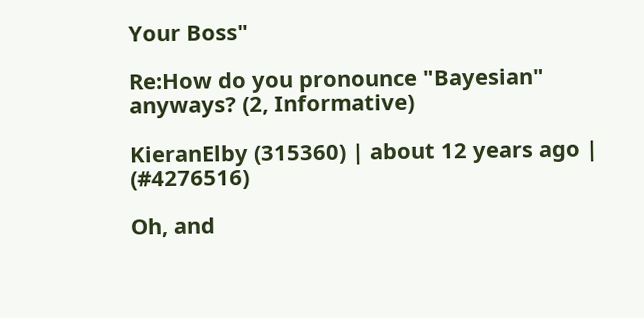Your Boss"

Re:How do you pronounce "Bayesian" anyways? (2, Informative)

KieranElby (315360) | about 12 years ago | (#4276516)

Oh, and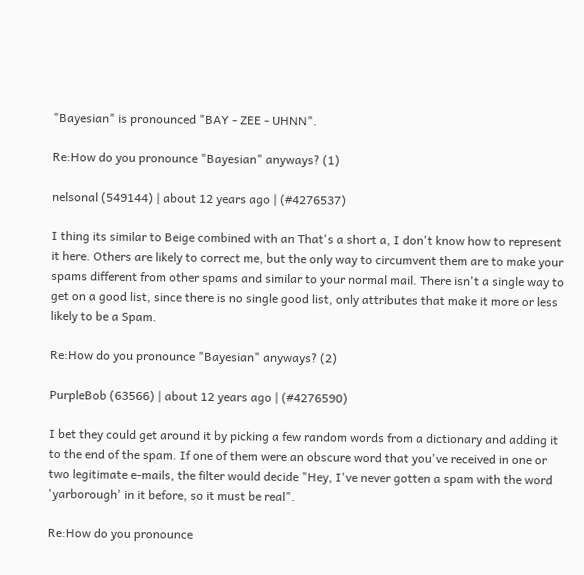"Bayesian" is pronounced "BAY - ZEE - UHNN".

Re:How do you pronounce "Bayesian" anyways? (1)

nelsonal (549144) | about 12 years ago | (#4276537)

I thing its similar to Beige combined with an That's a short a, I don't know how to represent it here. Others are likely to correct me, but the only way to circumvent them are to make your spams different from other spams and similar to your normal mail. There isn't a single way to get on a good list, since there is no single good list, only attributes that make it more or less likely to be a Spam.

Re:How do you pronounce "Bayesian" anyways? (2)

PurpleBob (63566) | about 12 years ago | (#4276590)

I bet they could get around it by picking a few random words from a dictionary and adding it to the end of the spam. If one of them were an obscure word that you've received in one or two legitimate e-mails, the filter would decide "Hey, I've never gotten a spam with the word 'yarborough' in it before, so it must be real".

Re:How do you pronounce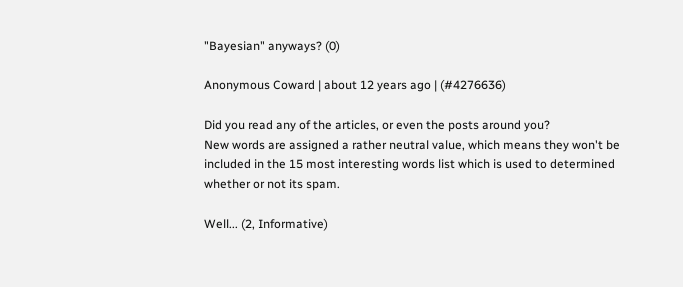"Bayesian" anyways? (0)

Anonymous Coward | about 12 years ago | (#4276636)

Did you read any of the articles, or even the posts around you?
New words are assigned a rather neutral value, which means they won't be included in the 15 most interesting words list which is used to determined whether or not its spam.

Well... (2, Informative)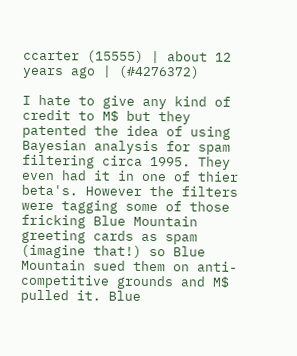ccarter (15555) | about 12 years ago | (#4276372)

I hate to give any kind of credit to M$ but they patented the idea of using Bayesian analysis for spam filtering circa 1995. They even had it in one of thier beta's. However the filters were tagging some of those fricking Blue Mountain greeting cards as spam (imagine that!) so Blue Mountain sued them on anti-competitive grounds and M$ pulled it. Blue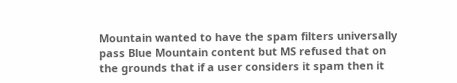Mountain wanted to have the spam filters universally pass Blue Mountain content but MS refused that on the grounds that if a user considers it spam then it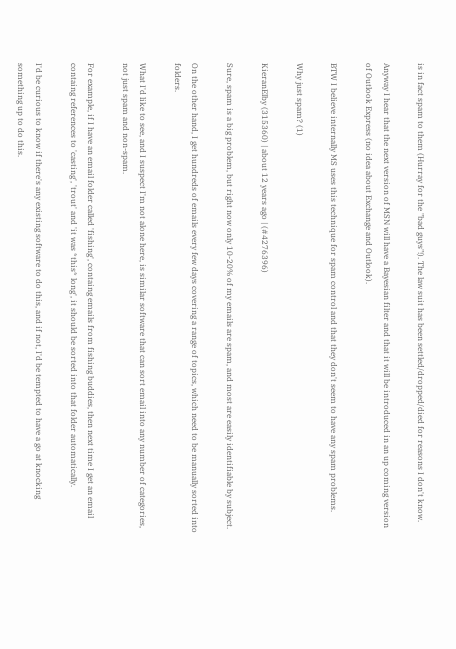is in fact spam to them (Hurray for the "bad guys"!). The law suit has been settled/dropped/died for reasons I don't know.

Anyway I hear that the next version of MSN will have a Bayesian filter and that it will be introduced in an up coming version of Outlook Express (no idea about Exchange and Outlook).

BTW I believe internally MS uses this technique for spam control and that they don't seem to have any spam problems.

Why just spam? (1)

KieranElby (315360) | about 12 years ago | (#4276396)

Sure, spam is a big problem, but right now only 10-20% of my emails are spam, and most are easily identifiable by subject.

On the other hand, I get hundreds of emails every few days covering a range of topics, which need to be manually sorted into folders.

What I'd like to see, and I suspect I'm not alone here, is similar software that can sort email into any number of categories, not just spam and non-spam.

For example, if I have an email folder called 'fishing', containg emails from fishing buddies, then next time I get an email containg references to 'casting', 'trout' and 'it was *this* long', it should be sorted into that folder automatically.

I'd be curious to know if there's any existing software to do this, and if not, I'd be tempted to have a go at knocking something up to do this.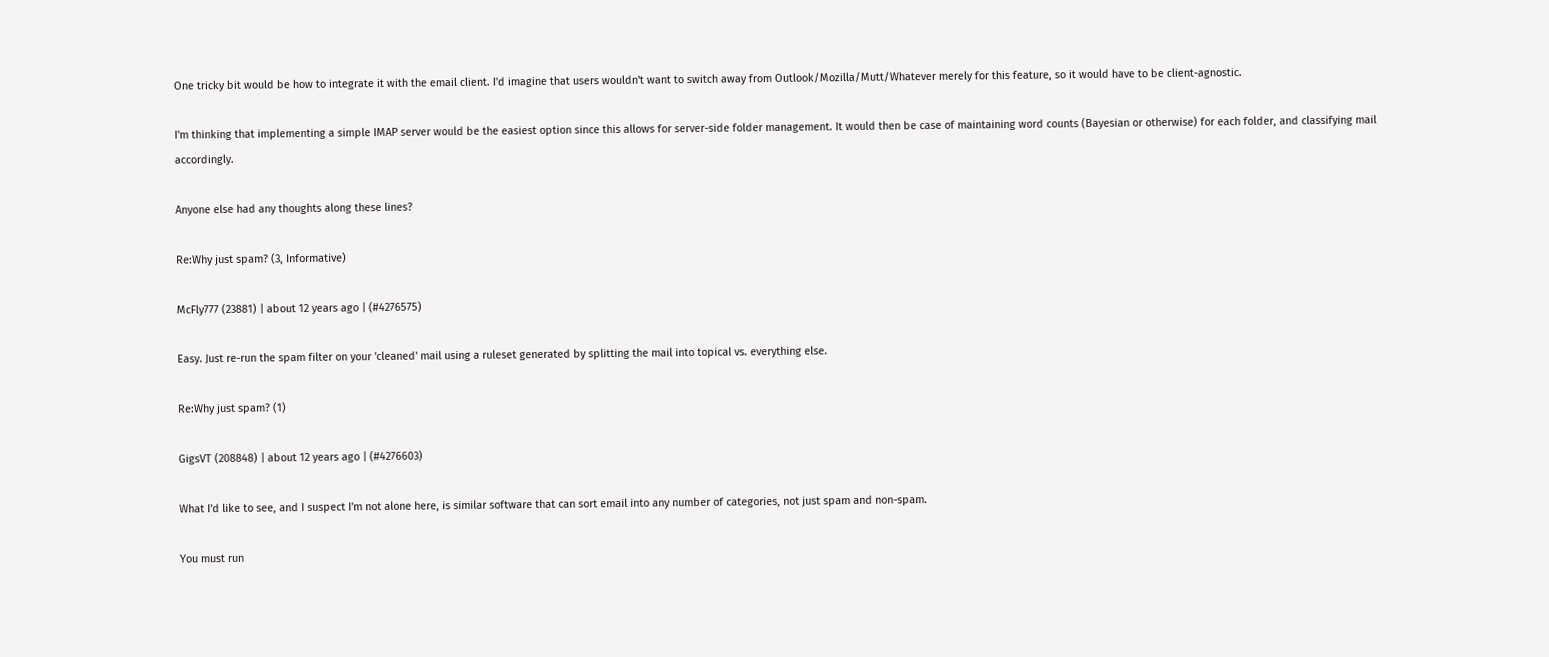One tricky bit would be how to integrate it with the email client. I'd imagine that users wouldn't want to switch away from Outlook/Mozilla/Mutt/Whatever merely for this feature, so it would have to be client-agnostic.

I'm thinking that implementing a simple IMAP server would be the easiest option since this allows for server-side folder management. It would then be case of maintaining word counts (Bayesian or otherwise) for each folder, and classifying mail accordingly.

Anyone else had any thoughts along these lines?

Re:Why just spam? (3, Informative)

McFly777 (23881) | about 12 years ago | (#4276575)

Easy. Just re-run the spam filter on your 'cleaned' mail using a ruleset generated by splitting the mail into topical vs. everything else.

Re:Why just spam? (1)

GigsVT (208848) | about 12 years ago | (#4276603)

What I'd like to see, and I suspect I'm not alone here, is similar software that can sort email into any number of categories, not just spam and non-spam.

You must run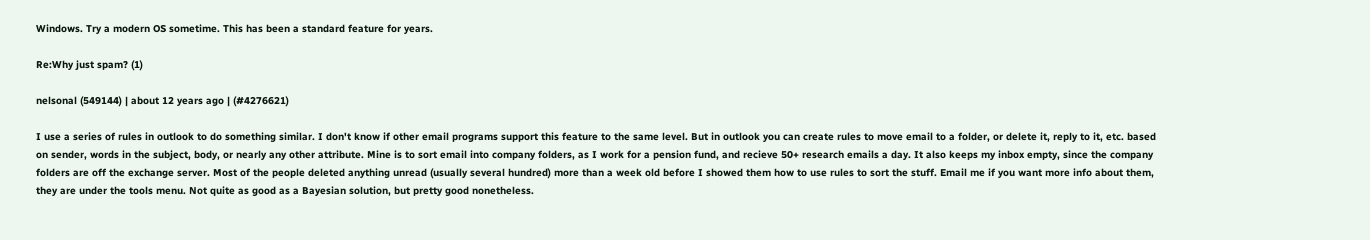Windows. Try a modern OS sometime. This has been a standard feature for years.

Re:Why just spam? (1)

nelsonal (549144) | about 12 years ago | (#4276621)

I use a series of rules in outlook to do something similar. I don't know if other email programs support this feature to the same level. But in outlook you can create rules to move email to a folder, or delete it, reply to it, etc. based on sender, words in the subject, body, or nearly any other attribute. Mine is to sort email into company folders, as I work for a pension fund, and recieve 50+ research emails a day. It also keeps my inbox empty, since the company folders are off the exchange server. Most of the people deleted anything unread (usually several hundred) more than a week old before I showed them how to use rules to sort the stuff. Email me if you want more info about them, they are under the tools menu. Not quite as good as a Bayesian solution, but pretty good nonetheless.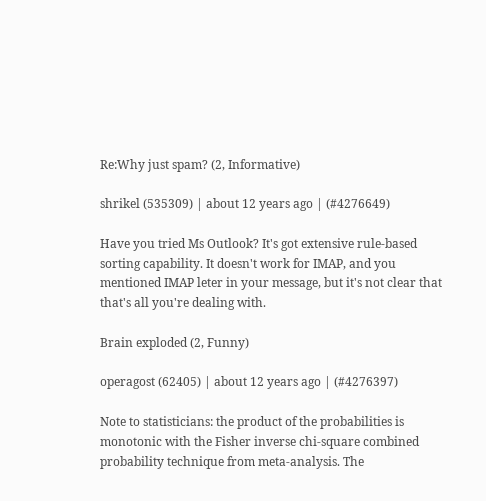Re:Why just spam? (2, Informative)

shrikel (535309) | about 12 years ago | (#4276649)

Have you tried Ms Outlook? It's got extensive rule-based sorting capability. It doesn't work for IMAP, and you mentioned IMAP leter in your message, but it's not clear that that's all you're dealing with.

Brain exploded (2, Funny)

operagost (62405) | about 12 years ago | (#4276397)

Note to statisticians: the product of the probabilities is monotonic with the Fisher inverse chi-square combined probability technique from meta-analysis. The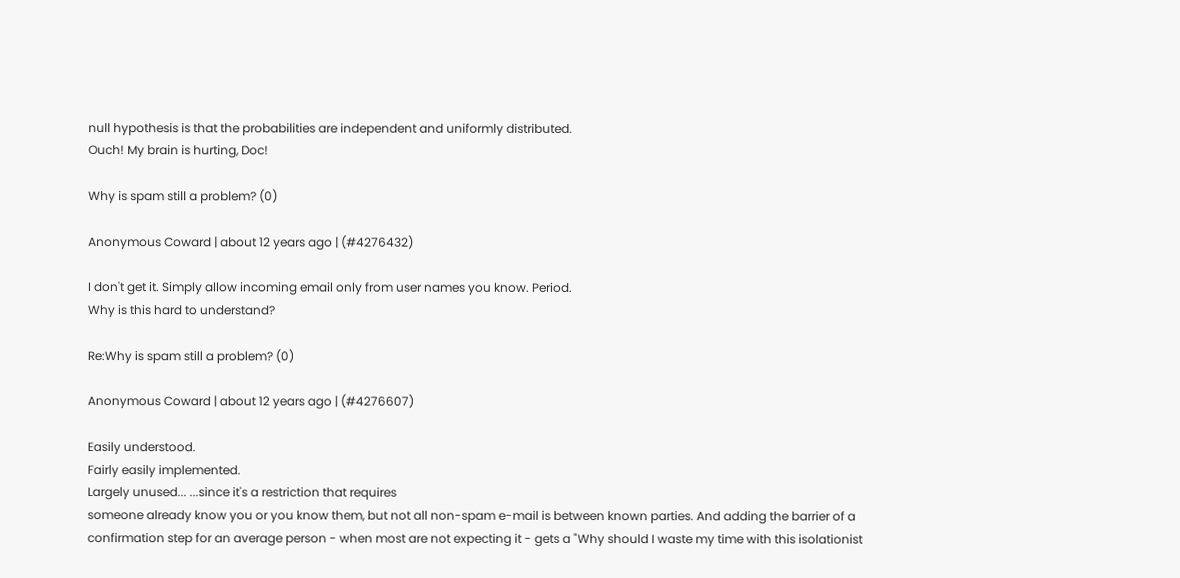null hypothesis is that the probabilities are independent and uniformly distributed.
Ouch! My brain is hurting, Doc!

Why is spam still a problem? (0)

Anonymous Coward | about 12 years ago | (#4276432)

I don't get it. Simply allow incoming email only from user names you know. Period.
Why is this hard to understand?

Re:Why is spam still a problem? (0)

Anonymous Coward | about 12 years ago | (#4276607)

Easily understood.
Fairly easily implemented.
Largely unused... ...since it's a restriction that requires
someone already know you or you know them, but not all non-spam e-mail is between known parties. And adding the barrier of a confirmation step for an average person - when most are not expecting it - gets a "Why should I waste my time with this isolationist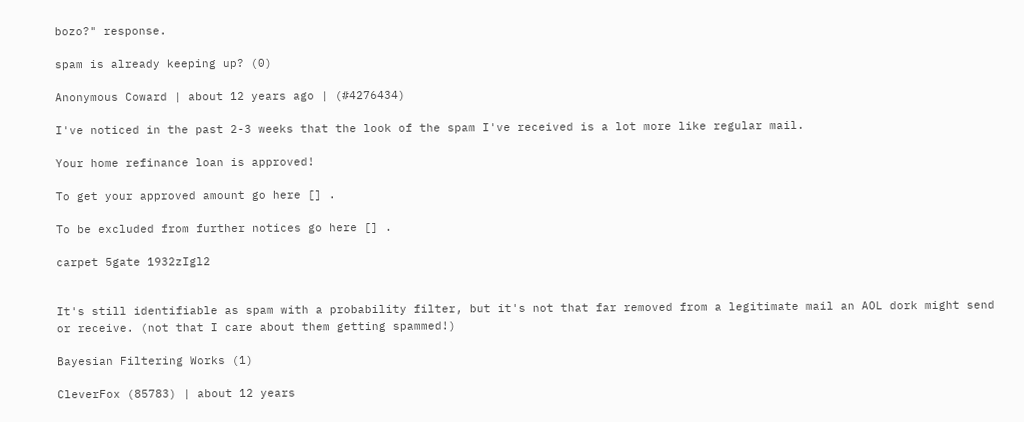bozo?" response.

spam is already keeping up? (0)

Anonymous Coward | about 12 years ago | (#4276434)

I've noticed in the past 2-3 weeks that the look of the spam I've received is a lot more like regular mail.

Your home refinance loan is approved!

To get your approved amount go here [] .

To be excluded from further notices go here [] .

carpet 5gate 1932zIgl2


It's still identifiable as spam with a probability filter, but it's not that far removed from a legitimate mail an AOL dork might send or receive. (not that I care about them getting spammed!)

Bayesian Filtering Works (1)

CleverFox (85783) | about 12 years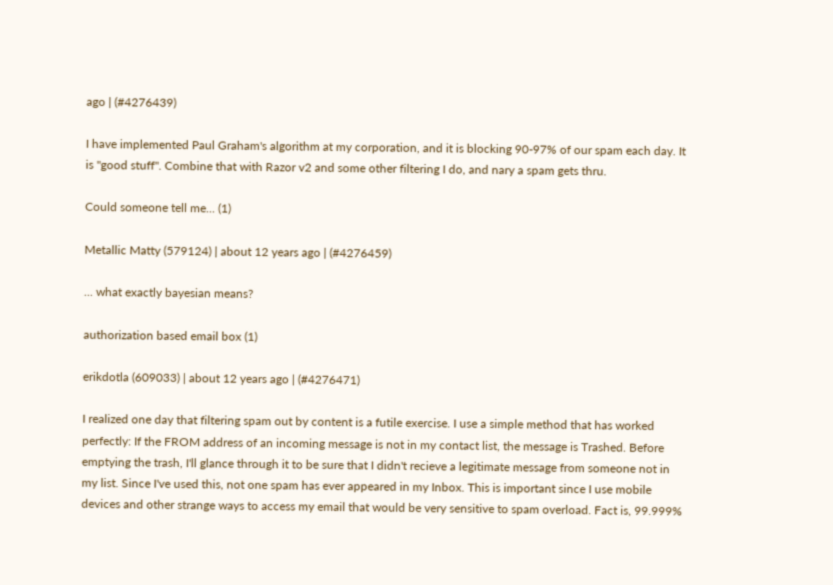ago | (#4276439)

I have implemented Paul Graham's algorithm at my corporation, and it is blocking 90-97% of our spam each day. It is "good stuff". Combine that with Razor v2 and some other filtering I do, and nary a spam gets thru.

Could someone tell me... (1)

Metallic Matty (579124) | about 12 years ago | (#4276459)

... what exactly bayesian means?

authorization based email box (1)

erikdotla (609033) | about 12 years ago | (#4276471)

I realized one day that filtering spam out by content is a futile exercise. I use a simple method that has worked perfectly: If the FROM address of an incoming message is not in my contact list, the message is Trashed. Before emptying the trash, I'll glance through it to be sure that I didn't recieve a legitimate message from someone not in my list. Since I've used this, not one spam has ever appeared in my Inbox. This is important since I use mobile devices and other strange ways to access my email that would be very sensitive to spam overload. Fact is, 99.999%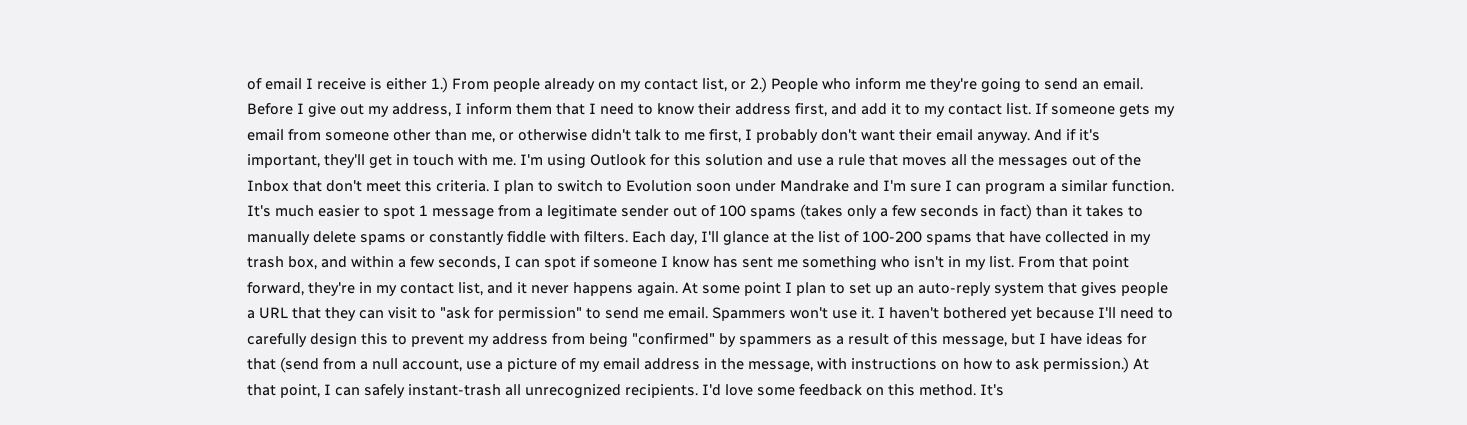of email I receive is either 1.) From people already on my contact list, or 2.) People who inform me they're going to send an email. Before I give out my address, I inform them that I need to know their address first, and add it to my contact list. If someone gets my email from someone other than me, or otherwise didn't talk to me first, I probably don't want their email anyway. And if it's important, they'll get in touch with me. I'm using Outlook for this solution and use a rule that moves all the messages out of the Inbox that don't meet this criteria. I plan to switch to Evolution soon under Mandrake and I'm sure I can program a similar function. It's much easier to spot 1 message from a legitimate sender out of 100 spams (takes only a few seconds in fact) than it takes to manually delete spams or constantly fiddle with filters. Each day, I'll glance at the list of 100-200 spams that have collected in my trash box, and within a few seconds, I can spot if someone I know has sent me something who isn't in my list. From that point forward, they're in my contact list, and it never happens again. At some point I plan to set up an auto-reply system that gives people a URL that they can visit to "ask for permission" to send me email. Spammers won't use it. I haven't bothered yet because I'll need to carefully design this to prevent my address from being "confirmed" by spammers as a result of this message, but I have ideas for that (send from a null account, use a picture of my email address in the message, with instructions on how to ask permission.) At that point, I can safely instant-trash all unrecognized recipients. I'd love some feedback on this method. It's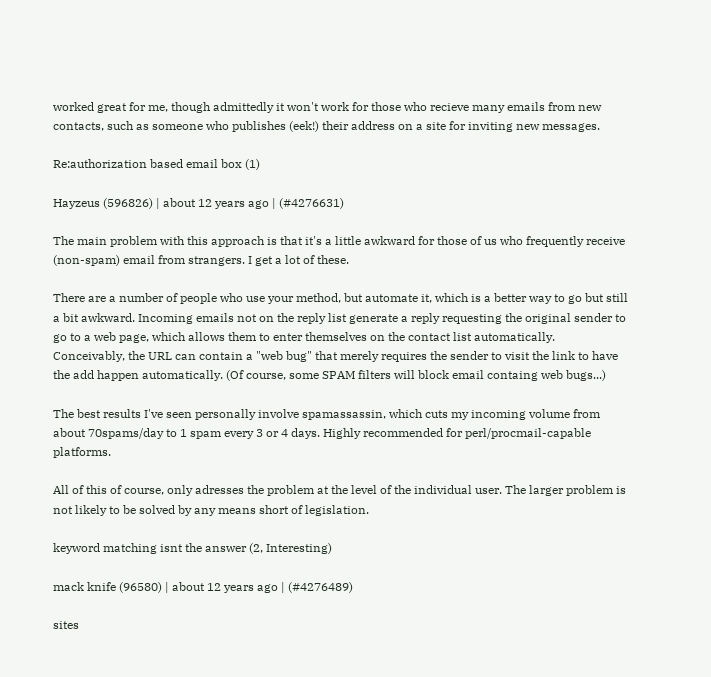worked great for me, though admittedly it won't work for those who recieve many emails from new contacts, such as someone who publishes (eek!) their address on a site for inviting new messages.

Re:authorization based email box (1)

Hayzeus (596826) | about 12 years ago | (#4276631)

The main problem with this approach is that it's a little awkward for those of us who frequently receive (non-spam) email from strangers. I get a lot of these.

There are a number of people who use your method, but automate it, which is a better way to go but still a bit awkward. Incoming emails not on the reply list generate a reply requesting the original sender to go to a web page, which allows them to enter themselves on the contact list automatically. Conceivably, the URL can contain a "web bug" that merely requires the sender to visit the link to have the add happen automatically. (Of course, some SPAM filters will block email containg web bugs...)

The best results I've seen personally involve spamassassin, which cuts my incoming volume from about 70spams/day to 1 spam every 3 or 4 days. Highly recommended for perl/procmail-capable platforms.

All of this of course, only adresses the problem at the level of the individual user. The larger problem is not likely to be solved by any means short of legislation.

keyword matching isnt the answer (2, Interesting)

mack knife (96580) | about 12 years ago | (#4276489)

sites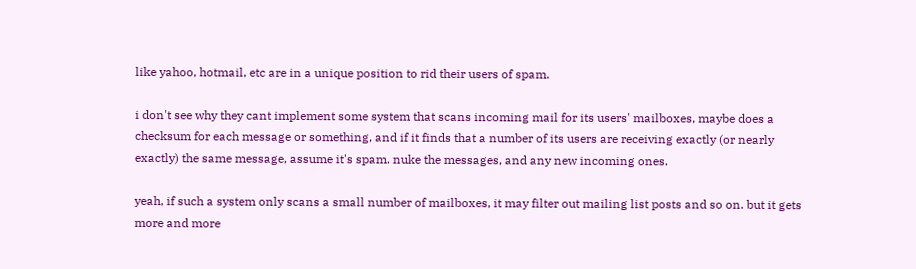like yahoo, hotmail, etc are in a unique position to rid their users of spam.

i don't see why they cant implement some system that scans incoming mail for its users' mailboxes, maybe does a checksum for each message or something, and if it finds that a number of its users are receiving exactly (or nearly exactly) the same message, assume it's spam. nuke the messages, and any new incoming ones.

yeah, if such a system only scans a small number of mailboxes, it may filter out mailing list posts and so on. but it gets more and more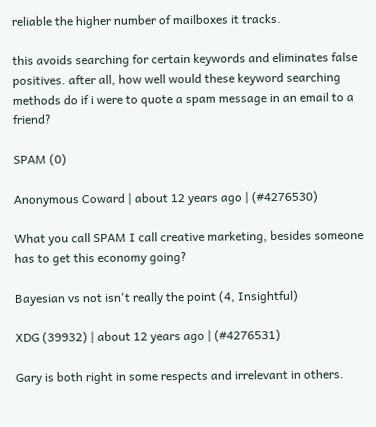reliable the higher number of mailboxes it tracks.

this avoids searching for certain keywords and eliminates false positives. after all, how well would these keyword searching methods do if i were to quote a spam message in an email to a friend?

SPAM (0)

Anonymous Coward | about 12 years ago | (#4276530)

What you call SPAM I call creative marketing, besides someone has to get this economy going?

Bayesian vs not isn't really the point (4, Insightful)

XDG (39932) | about 12 years ago | (#4276531)

Gary is both right in some respects and irrelevant in others.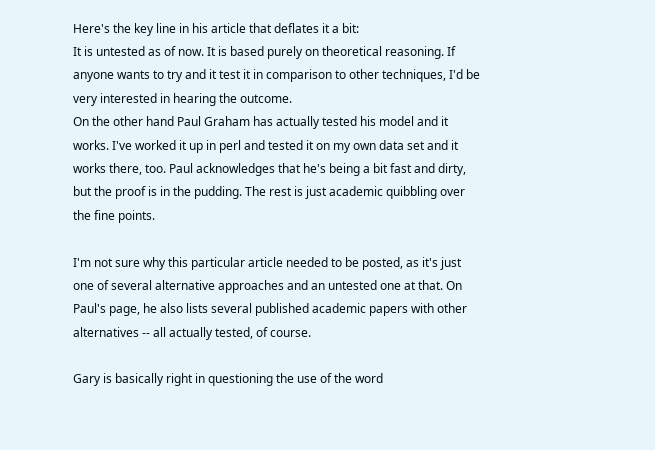Here's the key line in his article that deflates it a bit:
It is untested as of now. It is based purely on theoretical reasoning. If anyone wants to try and it test it in comparison to other techniques, I'd be very interested in hearing the outcome.
On the other hand Paul Graham has actually tested his model and it works. I've worked it up in perl and tested it on my own data set and it works there, too. Paul acknowledges that he's being a bit fast and dirty, but the proof is in the pudding. The rest is just academic quibbling over the fine points.

I'm not sure why this particular article needed to be posted, as it's just one of several alternative approaches and an untested one at that. On Paul's page, he also lists several published academic papers with other alternatives -- all actually tested, of course.

Gary is basically right in questioning the use of the word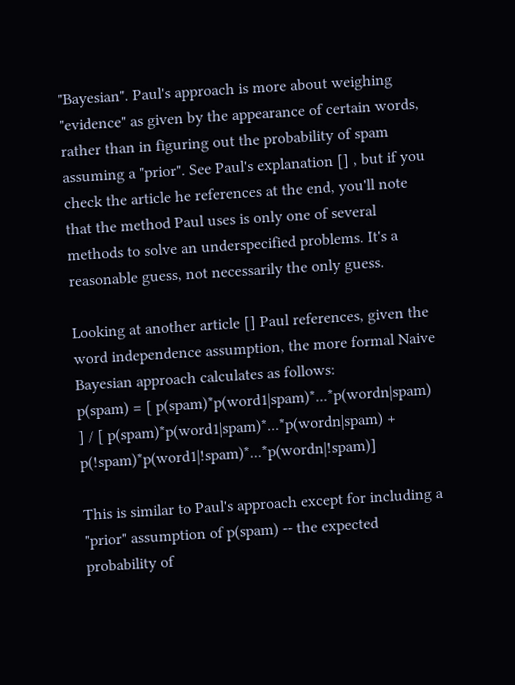"Bayesian". Paul's approach is more about weighing "evidence" as given by the appearance of certain words, rather than in figuring out the probability of spam assuming a "prior". See Paul's explanation [] , but if you check the article he references at the end, you'll note that the method Paul uses is only one of several methods to solve an underspecified problems. It's a reasonable guess, not necessarily the only guess.

Looking at another article [] Paul references, given the word independence assumption, the more formal Naive Bayesian approach calculates as follows:
p(spam) = [ p(spam)*p(word1|spam)*...*p(wordn|spam) ] / [ p(spam)*p(word1|spam)*...*p(wordn|spam) + p(!spam)*p(word1|!spam)*...*p(wordn|!spam)]

This is similar to Paul's approach except for including a "prior" assumption of p(spam) -- the expected probability of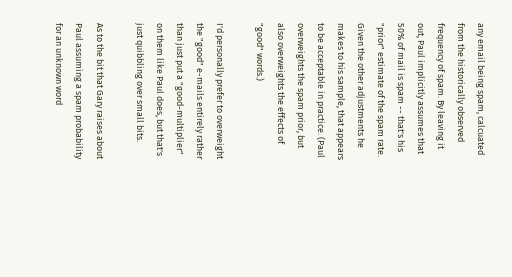any email being spam, calcuated from the historically observed frequency of spam. By leaving it out, Paul implicitly assumes that 50% of mail is spam -- that's his "prior" estimate of the spam rate. Given the other adjustments he makes to his sample, that appears to be acceptable in practice. (Paul overweights the spam prior, but also overweights the effects of "good" words.)

I'd personally prefer to overweight the "good" e-mails entirely rather than just put a "good-multiplier" on them like Paul does, but that's just quibbling over small bits.

As to the bit that Gary raises about Paul assuming a spam probability for an unknown word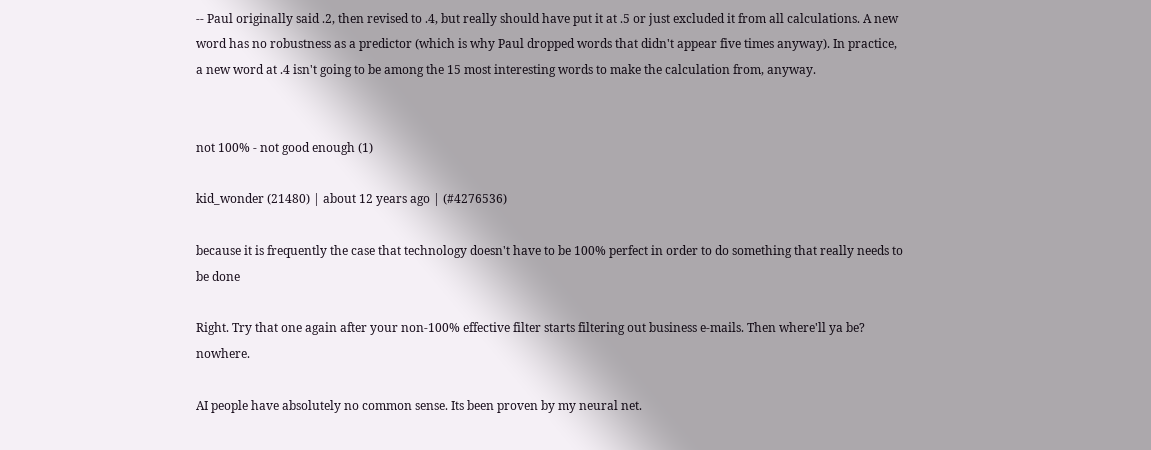-- Paul originally said .2, then revised to .4, but really should have put it at .5 or just excluded it from all calculations. A new word has no robustness as a predictor (which is why Paul dropped words that didn't appear five times anyway). In practice, a new word at .4 isn't going to be among the 15 most interesting words to make the calculation from, anyway.


not 100% - not good enough (1)

kid_wonder (21480) | about 12 years ago | (#4276536)

because it is frequently the case that technology doesn't have to be 100% perfect in order to do something that really needs to be done

Right. Try that one again after your non-100% effective filter starts filtering out business e-mails. Then where'll ya be? nowhere.

AI people have absolutely no common sense. Its been proven by my neural net.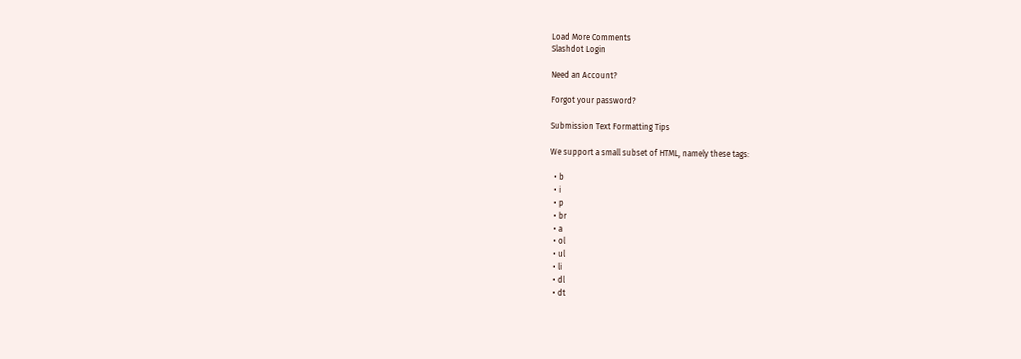Load More Comments
Slashdot Login

Need an Account?

Forgot your password?

Submission Text Formatting Tips

We support a small subset of HTML, namely these tags:

  • b
  • i
  • p
  • br
  • a
  • ol
  • ul
  • li
  • dl
  • dt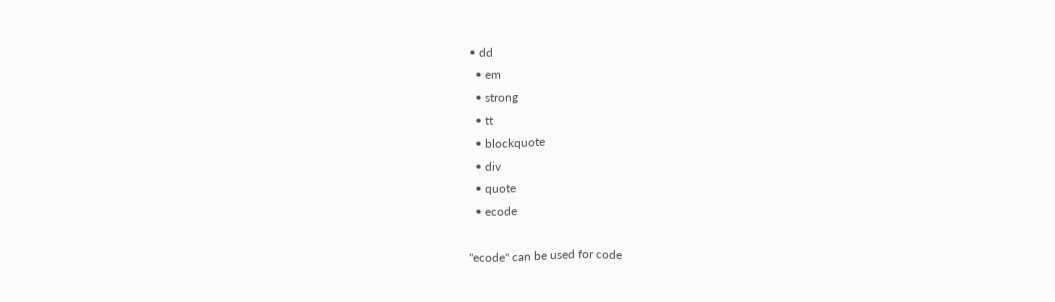• dd
  • em
  • strong
  • tt
  • blockquote
  • div
  • quote
  • ecode

"ecode" can be used for code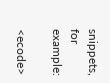snippets, for example:

<ecode>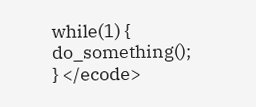while(1) { do_something(); } </ecode>